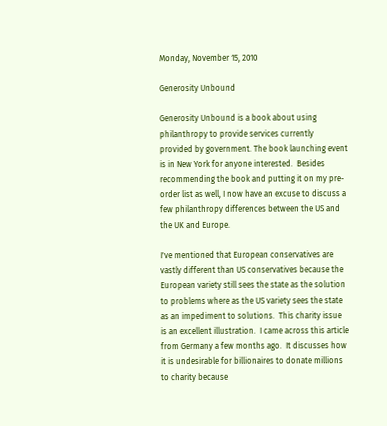Monday, November 15, 2010

Generosity Unbound

Generosity Unbound is a book about using philanthropy to provide services currently provided by government. The book launching event is in New York for anyone interested.  Besides recommending the book and putting it on my pre-order list as well, I now have an excuse to discuss a few philanthropy differences between the US and the UK and Europe.

I've mentioned that European conservatives are vastly different than US conservatives because the European variety still sees the state as the solution to problems where as the US variety sees the state as an impediment to solutions.  This charity issue is an excellent illustration.  I came across this article from Germany a few months ago.  It discusses how it is undesirable for billionaires to donate millions to charity because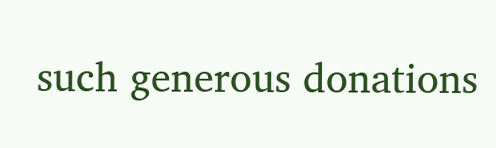such generous donations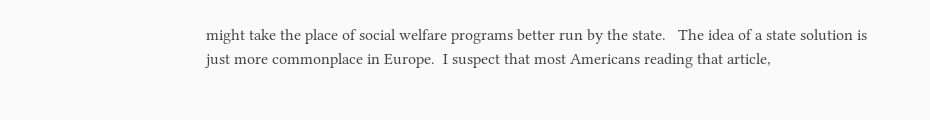might take the place of social welfare programs better run by the state.   The idea of a state solution is just more commonplace in Europe.  I suspect that most Americans reading that article,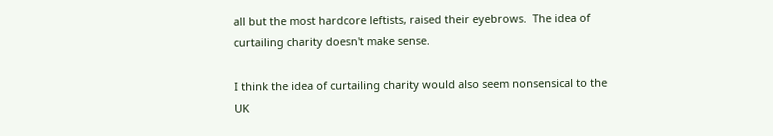all but the most hardcore leftists, raised their eyebrows.  The idea of curtailing charity doesn't make sense.

I think the idea of curtailing charity would also seem nonsensical to the UK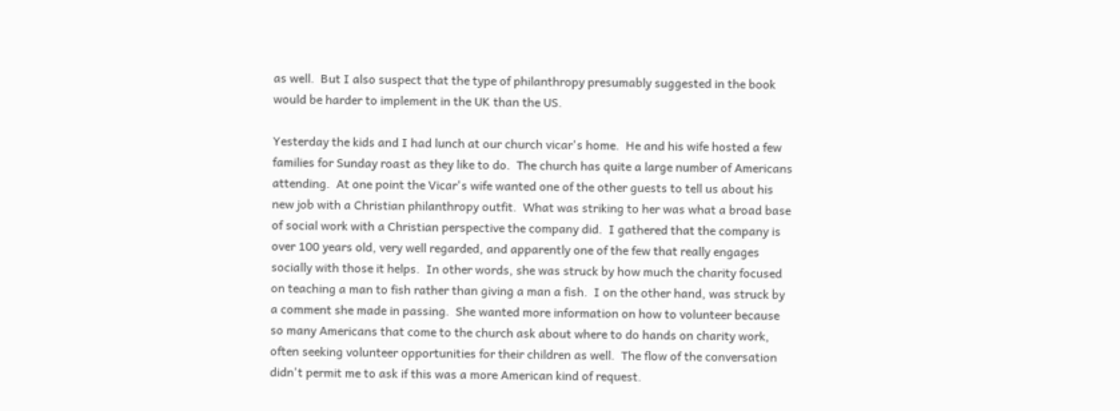as well.  But I also suspect that the type of philanthropy presumably suggested in the book would be harder to implement in the UK than the US.

Yesterday the kids and I had lunch at our church vicar's home.  He and his wife hosted a few families for Sunday roast as they like to do.  The church has quite a large number of Americans attending.  At one point the Vicar's wife wanted one of the other guests to tell us about his new job with a Christian philanthropy outfit.  What was striking to her was what a broad base of social work with a Christian perspective the company did.  I gathered that the company is over 100 years old, very well regarded, and apparently one of the few that really engages socially with those it helps.  In other words, she was struck by how much the charity focused on teaching a man to fish rather than giving a man a fish.  I on the other hand, was struck by a comment she made in passing.  She wanted more information on how to volunteer because so many Americans that come to the church ask about where to do hands on charity work, often seeking volunteer opportunities for their children as well.  The flow of the conversation didn't permit me to ask if this was a more American kind of request.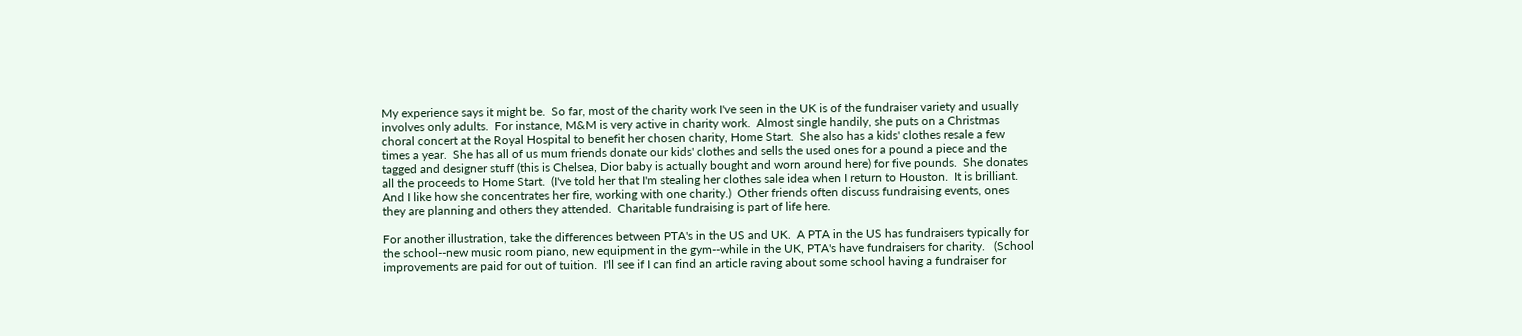My experience says it might be.  So far, most of the charity work I've seen in the UK is of the fundraiser variety and usually involves only adults.  For instance, M&M is very active in charity work.  Almost single handily, she puts on a Christmas choral concert at the Royal Hospital to benefit her chosen charity, Home Start.  She also has a kids' clothes resale a few times a year.  She has all of us mum friends donate our kids' clothes and sells the used ones for a pound a piece and the tagged and designer stuff (this is Chelsea, Dior baby is actually bought and worn around here) for five pounds.  She donates all the proceeds to Home Start.  (I've told her that I'm stealing her clothes sale idea when I return to Houston.  It is brilliant.  And I like how she concentrates her fire, working with one charity.)  Other friends often discuss fundraising events, ones they are planning and others they attended.  Charitable fundraising is part of life here.

For another illustration, take the differences between PTA's in the US and UK.  A PTA in the US has fundraisers typically for the school--new music room piano, new equipment in the gym--while in the UK, PTA's have fundraisers for charity.   (School improvements are paid for out of tuition.  I'll see if I can find an article raving about some school having a fundraiser for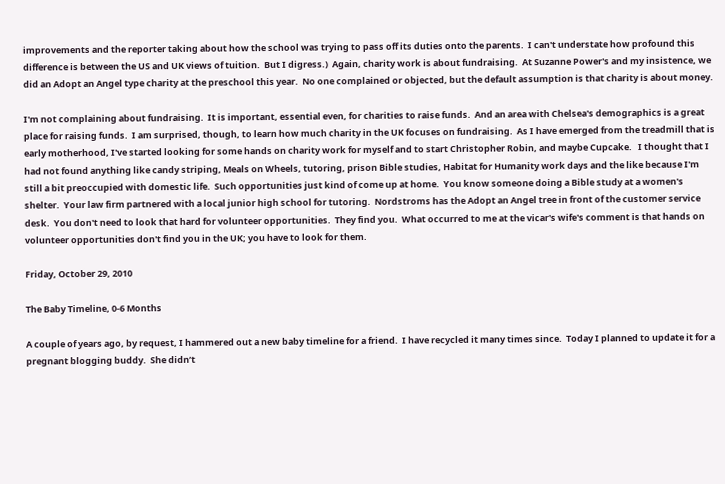improvements and the reporter taking about how the school was trying to pass off its duties onto the parents.  I can't understate how profound this difference is between the US and UK views of tuition.  But I digress.)  Again, charity work is about fundraising.  At Suzanne Power's and my insistence, we did an Adopt an Angel type charity at the preschool this year.  No one complained or objected, but the default assumption is that charity is about money.

I'm not complaining about fundraising.  It is important, essential even, for charities to raise funds.  And an area with Chelsea's demographics is a great place for raising funds.  I am surprised, though, to learn how much charity in the UK focuses on fundraising.  As I have emerged from the treadmill that is early motherhood, I've started looking for some hands on charity work for myself and to start Christopher Robin, and maybe Cupcake.   I thought that I had not found anything like candy striping, Meals on Wheels, tutoring, prison Bible studies, Habitat for Humanity work days and the like because I'm still a bit preoccupied with domestic life.  Such opportunities just kind of come up at home.  You know someone doing a Bible study at a women's shelter.  Your law firm partnered with a local junior high school for tutoring.  Nordstroms has the Adopt an Angel tree in front of the customer service desk.  You don't need to look that hard for volunteer opportunities.  They find you.  What occurred to me at the vicar's wife's comment is that hands on volunteer opportunities don't find you in the UK; you have to look for them.

Friday, October 29, 2010

The Baby Timeline, 0-6 Months

A couple of years ago, by request, I hammered out a new baby timeline for a friend.  I have recycled it many times since.  Today I planned to update it for a pregnant blogging buddy.  She didn’t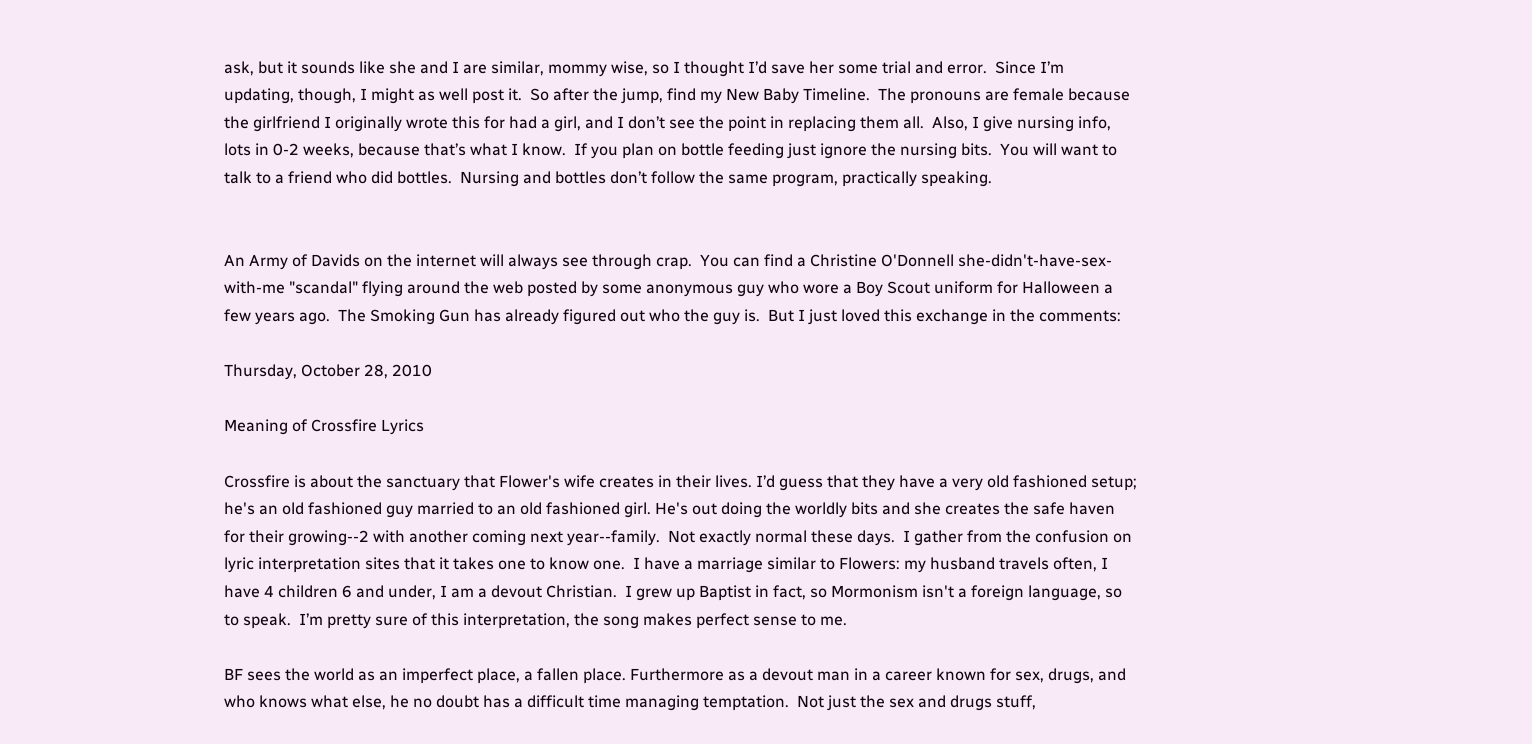ask, but it sounds like she and I are similar, mommy wise, so I thought I’d save her some trial and error.  Since I’m updating, though, I might as well post it.  So after the jump, find my New Baby Timeline.  The pronouns are female because the girlfriend I originally wrote this for had a girl, and I don’t see the point in replacing them all.  Also, I give nursing info, lots in 0-2 weeks, because that’s what I know.  If you plan on bottle feeding just ignore the nursing bits.  You will want to talk to a friend who did bottles.  Nursing and bottles don’t follow the same program, practically speaking.


An Army of Davids on the internet will always see through crap.  You can find a Christine O'Donnell she-didn't-have-sex-with-me "scandal" flying around the web posted by some anonymous guy who wore a Boy Scout uniform for Halloween a few years ago.  The Smoking Gun has already figured out who the guy is.  But I just loved this exchange in the comments:

Thursday, October 28, 2010

Meaning of Crossfire Lyrics

Crossfire is about the sanctuary that Flower's wife creates in their lives. I’d guess that they have a very old fashioned setup; he's an old fashioned guy married to an old fashioned girl. He's out doing the worldly bits and she creates the safe haven for their growing--2 with another coming next year--family.  Not exactly normal these days.  I gather from the confusion on lyric interpretation sites that it takes one to know one.  I have a marriage similar to Flowers: my husband travels often, I have 4 children 6 and under, I am a devout Christian.  I grew up Baptist in fact, so Mormonism isn't a foreign language, so to speak.  I’m pretty sure of this interpretation, the song makes perfect sense to me.

BF sees the world as an imperfect place, a fallen place. Furthermore as a devout man in a career known for sex, drugs, and who knows what else, he no doubt has a difficult time managing temptation.  Not just the sex and drugs stuff,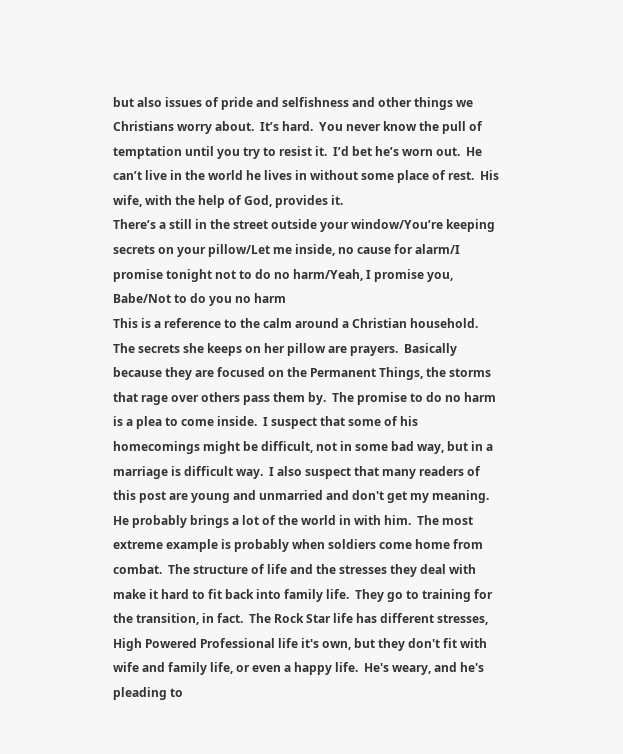but also issues of pride and selfishness and other things we Christians worry about.  It’s hard.  You never know the pull of temptation until you try to resist it.  I’d bet he’s worn out.  He can’t live in the world he lives in without some place of rest.  His wife, with the help of God, provides it.
There’s a still in the street outside your window/You’re keeping secrets on your pillow/Let me inside, no cause for alarm/I promise tonight not to do no harm/Yeah, I promise you, Babe/Not to do you no harm
This is a reference to the calm around a Christian household. The secrets she keeps on her pillow are prayers.  Basically because they are focused on the Permanent Things, the storms that rage over others pass them by.  The promise to do no harm is a plea to come inside.  I suspect that some of his homecomings might be difficult, not in some bad way, but in a marriage is difficult way.  I also suspect that many readers of this post are young and unmarried and don't get my meaning.   He probably brings a lot of the world in with him.  The most extreme example is probably when soldiers come home from combat.  The structure of life and the stresses they deal with make it hard to fit back into family life.  They go to training for the transition, in fact.  The Rock Star life has different stresses, High Powered Professional life it's own, but they don't fit with wife and family life, or even a happy life.  He's weary, and he's pleading to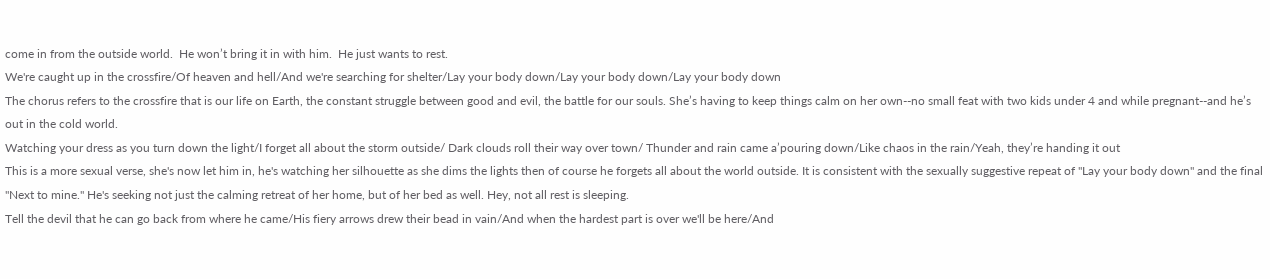come in from the outside world.  He won’t bring it in with him.  He just wants to rest.
We're caught up in the crossfire/Of heaven and hell/And we're searching for shelter/Lay your body down/Lay your body down/Lay your body down
The chorus refers to the crossfire that is our life on Earth, the constant struggle between good and evil, the battle for our souls. She’s having to keep things calm on her own--no small feat with two kids under 4 and while pregnant--and he’s out in the cold world.
Watching your dress as you turn down the light/I forget all about the storm outside/ Dark clouds roll their way over town/ Thunder and rain came a’pouring down/Like chaos in the rain/Yeah, they’re handing it out
This is a more sexual verse, she's now let him in, he's watching her silhouette as she dims the lights then of course he forgets all about the world outside. It is consistent with the sexually suggestive repeat of "Lay your body down" and the final "Next to mine." He's seeking not just the calming retreat of her home, but of her bed as well. Hey, not all rest is sleeping.
Tell the devil that he can go back from where he came/His fiery arrows drew their bead in vain/And when the hardest part is over we'll be here/And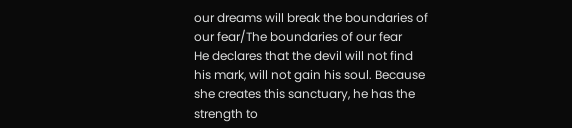our dreams will break the boundaries of our fear/The boundaries of our fear
He declares that the devil will not find his mark, will not gain his soul. Because she creates this sanctuary, he has the strength to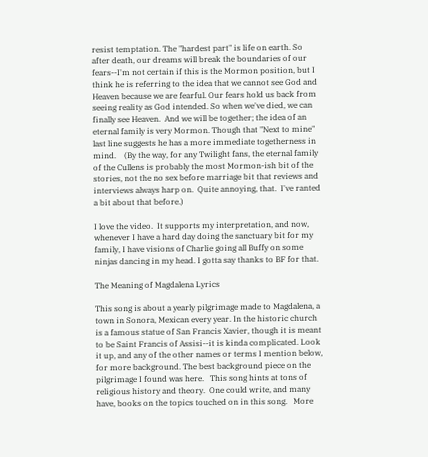resist temptation. The "hardest part" is life on earth. So after death, our dreams will break the boundaries of our fears--I'm not certain if this is the Mormon position, but I think he is referring to the idea that we cannot see God and Heaven because we are fearful. Our fears hold us back from seeing reality as God intended. So when we've died, we can finally see Heaven.  And we will be together; the idea of an eternal family is very Mormon. Though that "Next to mine" last line suggests he has a more immediate togetherness in mind.    (By the way, for any Twilight fans, the eternal family of the Cullens is probably the most Mormon-ish bit of the stories, not the no sex before marriage bit that reviews and interviews always harp on.  Quite annoying, that.  I've ranted a bit about that before.)

I love the video.  It supports my interpretation, and now, whenever I have a hard day doing the sanctuary bit for my family, I have visions of Charlie going all Buffy on some ninjas dancing in my head. I gotta say thanks to BF for that.

The Meaning of Magdalena Lyrics

This song is about a yearly pilgrimage made to Magdalena, a town in Sonora, Mexican every year. In the historic church is a famous statue of San Francis Xavier, though it is meant to be Saint Francis of Assisi--it is kinda complicated. Look it up, and any of the other names or terms I mention below, for more background. The best background piece on the pilgrimage I found was here.   This song hints at tons of religious history and theory.  One could write, and many have, books on the topics touched on in this song.   More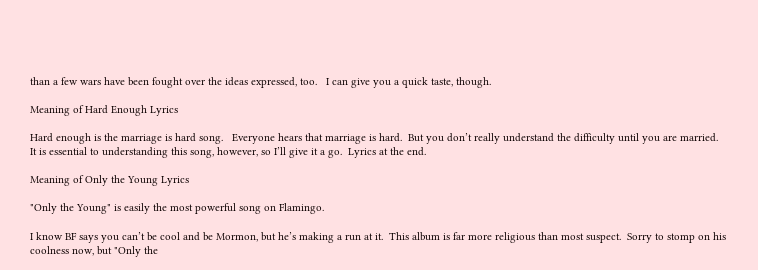than a few wars have been fought over the ideas expressed, too.   I can give you a quick taste, though.

Meaning of Hard Enough Lyrics

Hard enough is the marriage is hard song.   Everyone hears that marriage is hard.  But you don’t really understand the difficulty until you are married.  It is essential to understanding this song, however, so I’ll give it a go.  Lyrics at the end.

Meaning of Only the Young Lyrics

"Only the Young" is easily the most powerful song on Flamingo.

I know BF says you can’t be cool and be Mormon, but he’s making a run at it.  This album is far more religious than most suspect.  Sorry to stomp on his coolness now, but "Only the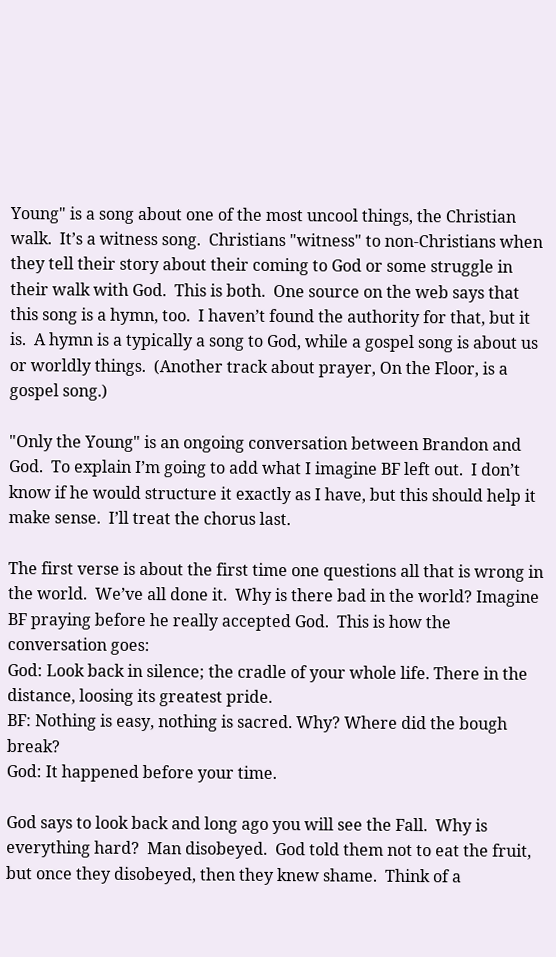Young" is a song about one of the most uncool things, the Christian walk.  It’s a witness song.  Christians "witness" to non-Christians when they tell their story about their coming to God or some struggle in their walk with God.  This is both.  One source on the web says that this song is a hymn, too.  I haven’t found the authority for that, but it is.  A hymn is a typically a song to God, while a gospel song is about us or worldly things.  (Another track about prayer, On the Floor, is a gospel song.)

"Only the Young" is an ongoing conversation between Brandon and God.  To explain I’m going to add what I imagine BF left out.  I don’t know if he would structure it exactly as I have, but this should help it make sense.  I’ll treat the chorus last.

The first verse is about the first time one questions all that is wrong in the world.  We’ve all done it.  Why is there bad in the world? Imagine BF praying before he really accepted God.  This is how the conversation goes:
God: Look back in silence; the cradle of your whole life. There in the distance, loosing its greatest pride.
BF: Nothing is easy, nothing is sacred. Why? Where did the bough break?
God: It happened before your time.

God says to look back and long ago you will see the Fall.  Why is everything hard?  Man disobeyed.  God told them not to eat the fruit, but once they disobeyed, then they knew shame.  Think of a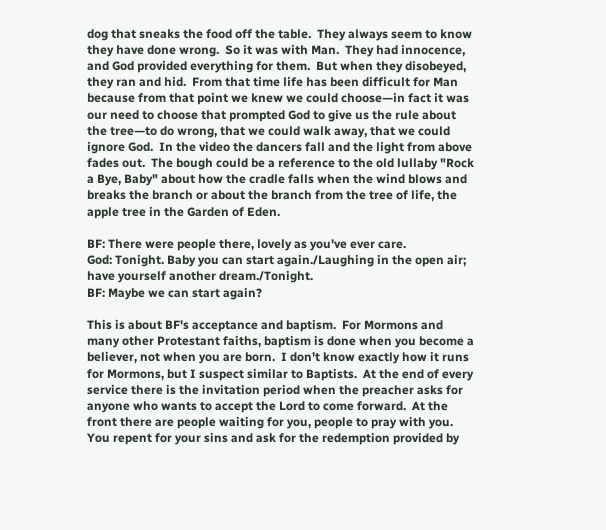dog that sneaks the food off the table.  They always seem to know they have done wrong.  So it was with Man.  They had innocence, and God provided everything for them.  But when they disobeyed, they ran and hid.  From that time life has been difficult for Man because from that point we knew we could choose—in fact it was our need to choose that prompted God to give us the rule about the tree—to do wrong, that we could walk away, that we could ignore God.  In the video the dancers fall and the light from above fades out.  The bough could be a reference to the old lullaby "Rock a Bye, Baby" about how the cradle falls when the wind blows and breaks the branch or about the branch from the tree of life, the apple tree in the Garden of Eden.

BF: There were people there, lovely as you've ever care.
God: Tonight. Baby you can start again./Laughing in the open air; have yourself another dream./Tonight.
BF: Maybe we can start again?

This is about BF's acceptance and baptism.  For Mormons and many other Protestant faiths, baptism is done when you become a believer, not when you are born.  I don’t know exactly how it runs for Mormons, but I suspect similar to Baptists.  At the end of every service there is the invitation period when the preacher asks for anyone who wants to accept the Lord to come forward.  At the front there are people waiting for you, people to pray with you.  You repent for your sins and ask for the redemption provided by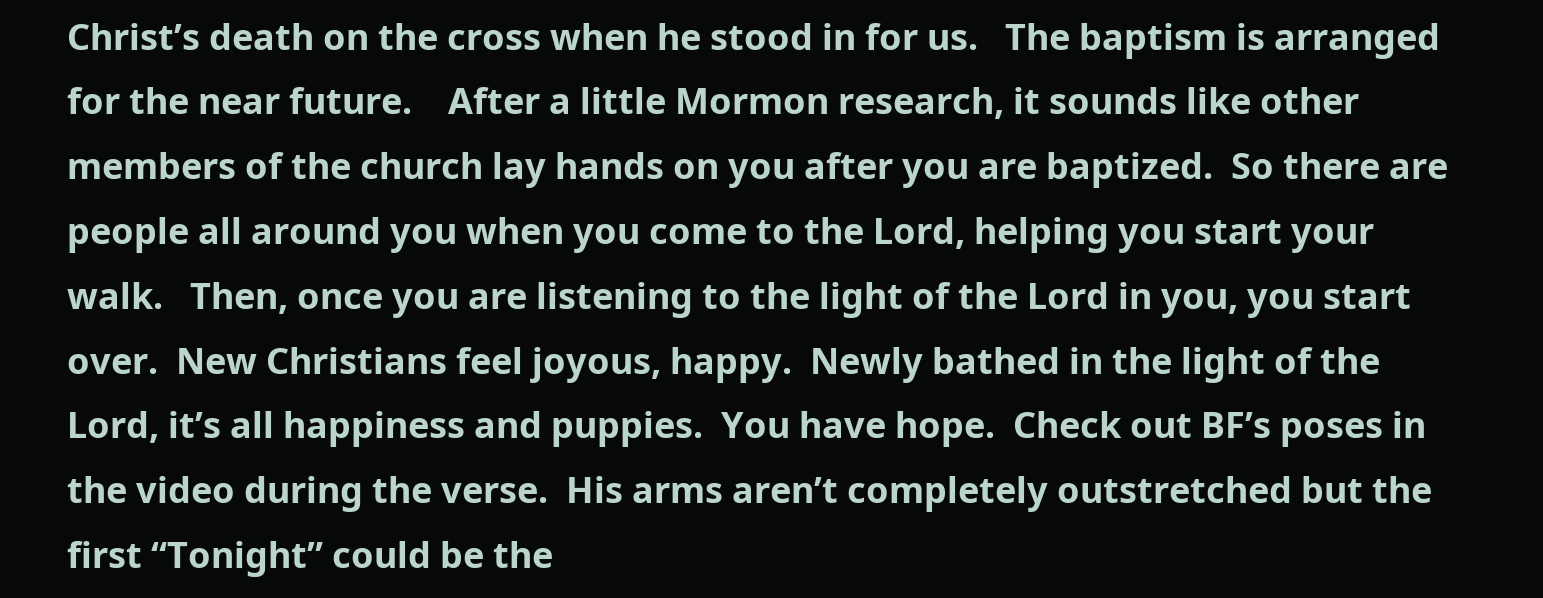Christ’s death on the cross when he stood in for us.   The baptism is arranged for the near future.    After a little Mormon research, it sounds like other members of the church lay hands on you after you are baptized.  So there are people all around you when you come to the Lord, helping you start your walk.   Then, once you are listening to the light of the Lord in you, you start over.  New Christians feel joyous, happy.  Newly bathed in the light of the Lord, it’s all happiness and puppies.  You have hope.  Check out BF’s poses in the video during the verse.  His arms aren’t completely outstretched but the first “Tonight” could be the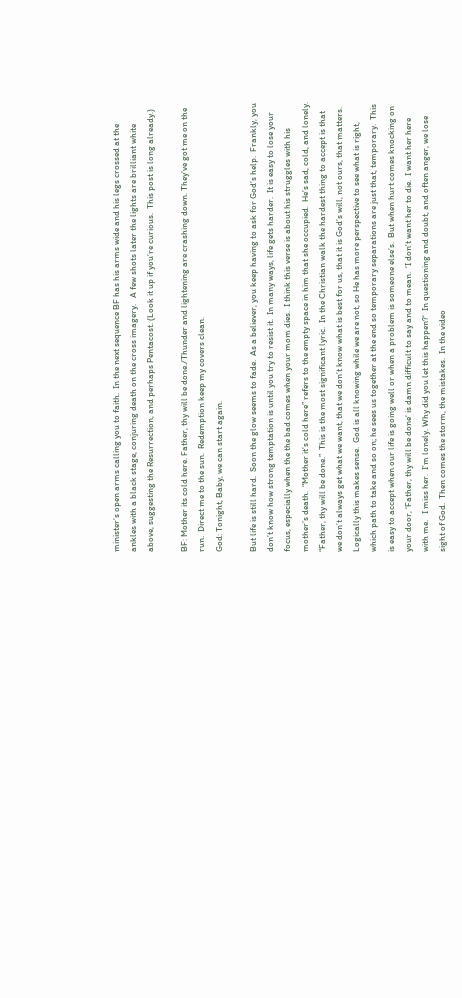minister’s open arms calling you to faith.  In the next sequence BF has his arms wide and his legs crossed at the ankles with a black stage, conjuring death on the cross imagery.   A few shots later the lights are brilliant white above, suggesting the Resurrection, and perhaps Pentacost. (Look it up if you’re curious.  This post is long already.)

BF: Mother its cold here. Father, thy will be done./Thunder and lightening are crashing down. They’ve got me on the run.  Direct me to the sun.  Redemption keep my covers clean.
God: Tonight, Baby, we can start again.

But life is still hard.  Soon the glow seems to fade.  As a believer, you keep having to ask for God’s help.  Frankly, you don’t know how strong temptation is until you try to resist it.  In many ways, life gets harder.  It is easy to lose your focus, especially when the the bad comes when your mom dies.  I think this verse is about his struggles with his mother’s death.  “Mother it’s cold here” refers to the empty space in him that she occupied.  He’s sad, cold, and lonely.  “Father, thy will be done.”  This is the most significant lyric.  In the Christian walk the hardest thing to accept is that we don’t always get what we want, that we don’t know what is best for us, that it is God’s will, not ours, that matters.  Logically this makes sense.  God is all knowing while we are not, so He has more perspective to see what is right, which path to take and so on; he sees us together at the end so temporary separations are just that, temporary.  This is easy to accept when our life is going well or when a problem is someone else’s.  But when hurt comes knocking on your door, ‘Father, thy will be done‘ is damn difficult to say and to mean.  ‘I don’t want her to die.  I want her here with me.   I miss her.  I’m lonely. Why did you let this happen?‘  In questioning and doubt, and often anger, we lose sight of God.  Then comes the storm, the mistakes.  In the video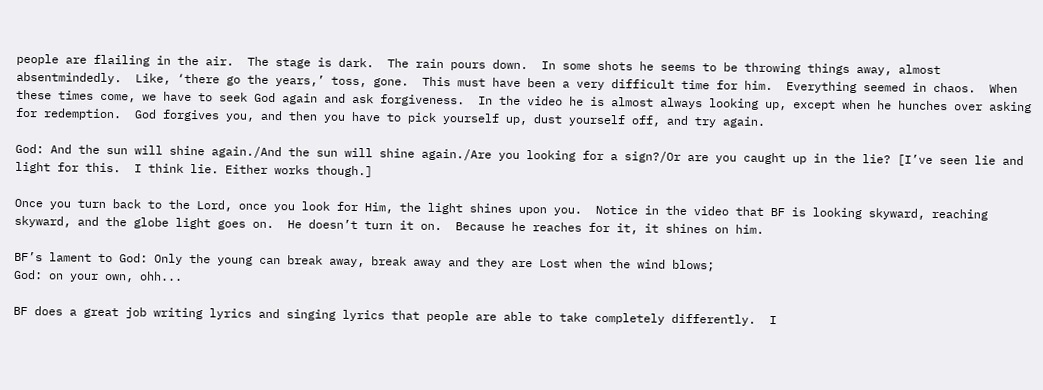people are flailing in the air.  The stage is dark.  The rain pours down.  In some shots he seems to be throwing things away, almost absentmindedly.  Like, ‘there go the years,’ toss, gone.  This must have been a very difficult time for him.  Everything seemed in chaos.  When these times come, we have to seek God again and ask forgiveness.  In the video he is almost always looking up, except when he hunches over asking for redemption.  God forgives you, and then you have to pick yourself up, dust yourself off, and try again.

God: And the sun will shine again./And the sun will shine again./Are you looking for a sign?/Or are you caught up in the lie? [I’ve seen lie and light for this.  I think lie. Either works though.]

Once you turn back to the Lord, once you look for Him, the light shines upon you.  Notice in the video that BF is looking skyward, reaching skyward, and the globe light goes on.  He doesn’t turn it on.  Because he reaches for it, it shines on him.

BF’s lament to God: Only the young can break away, break away and they are Lost when the wind blows;
God: on your own, ohh...

BF does a great job writing lyrics and singing lyrics that people are able to take completely differently.  I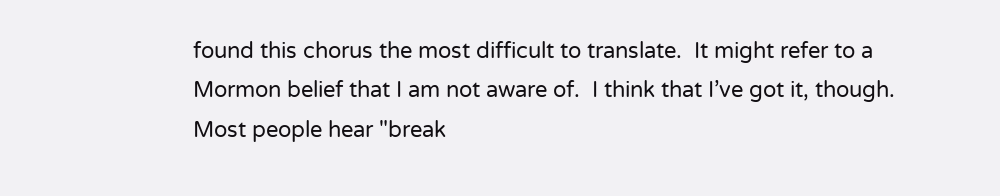found this chorus the most difficult to translate.  It might refer to a Mormon belief that I am not aware of.  I think that I’ve got it, though.  Most people hear "break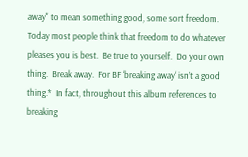away" to mean something good, some sort freedom.  Today most people think that freedom to do whatever pleases you is best.  Be true to yourself.  Do your own thing.  Break away.  For BF ‘breaking away‘ isn’t a good thing.*  In fact, throughout this album references to breaking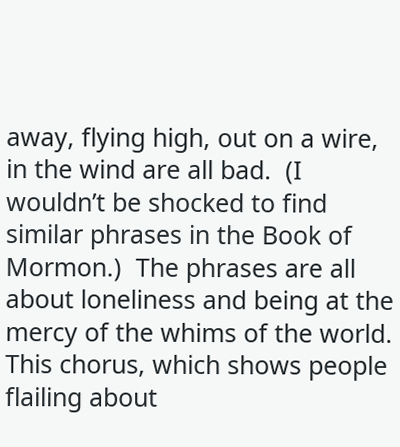away, flying high, out on a wire, in the wind are all bad.  (I wouldn’t be shocked to find similar phrases in the Book of Mormon.)  The phrases are all about loneliness and being at the mercy of the whims of the world.  This chorus, which shows people flailing about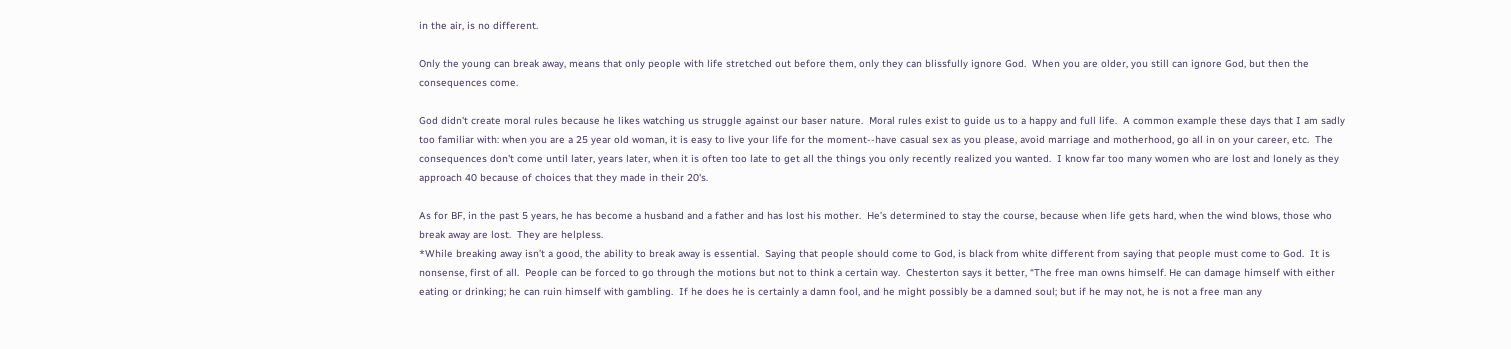in the air, is no different.

Only the young can break away, means that only people with life stretched out before them, only they can blissfully ignore God.  When you are older, you still can ignore God, but then the consequences come.

God didn't create moral rules because he likes watching us struggle against our baser nature.  Moral rules exist to guide us to a happy and full life.  A common example these days that I am sadly too familiar with: when you are a 25 year old woman, it is easy to live your life for the moment--have casual sex as you please, avoid marriage and motherhood, go all in on your career, etc.  The consequences don't come until later, years later, when it is often too late to get all the things you only recently realized you wanted.  I know far too many women who are lost and lonely as they approach 40 because of choices that they made in their 20's.

As for BF, in the past 5 years, he has become a husband and a father and has lost his mother.  He’s determined to stay the course, because when life gets hard, when the wind blows, those who break away are lost.  They are helpless.
*While breaking away isn’t a good, the ability to break away is essential.  Saying that people should come to God, is black from white different from saying that people must come to God.  It is nonsense, first of all.  People can be forced to go through the motions but not to think a certain way.  Chesterton says it better, “The free man owns himself. He can damage himself with either eating or drinking; he can ruin himself with gambling.  If he does he is certainly a damn fool, and he might possibly be a damned soul; but if he may not, he is not a free man any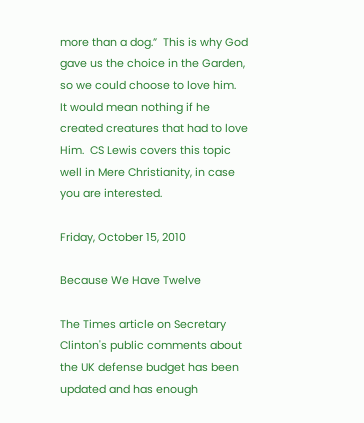more than a dog.”  This is why God gave us the choice in the Garden, so we could choose to love him.  It would mean nothing if he created creatures that had to love Him.  CS Lewis covers this topic well in Mere Christianity, in case you are interested.

Friday, October 15, 2010

Because We Have Twelve

The Times article on Secretary Clinton's public comments about the UK defense budget has been updated and has enough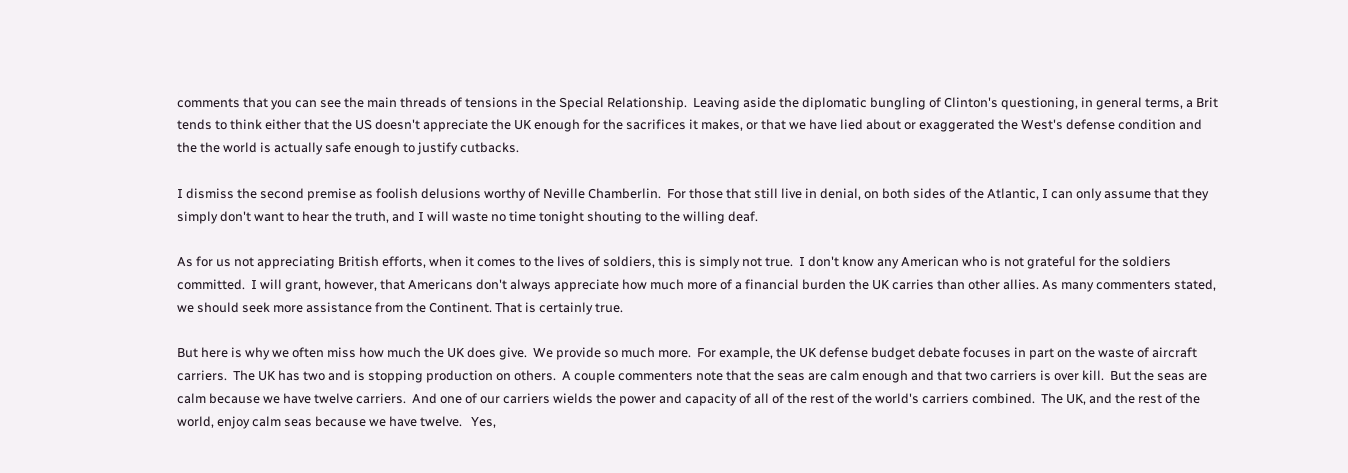comments that you can see the main threads of tensions in the Special Relationship.  Leaving aside the diplomatic bungling of Clinton's questioning, in general terms, a Brit tends to think either that the US doesn't appreciate the UK enough for the sacrifices it makes, or that we have lied about or exaggerated the West's defense condition and the the world is actually safe enough to justify cutbacks.

I dismiss the second premise as foolish delusions worthy of Neville Chamberlin.  For those that still live in denial, on both sides of the Atlantic, I can only assume that they simply don't want to hear the truth, and I will waste no time tonight shouting to the willing deaf.

As for us not appreciating British efforts, when it comes to the lives of soldiers, this is simply not true.  I don't know any American who is not grateful for the soldiers committed.  I will grant, however, that Americans don't always appreciate how much more of a financial burden the UK carries than other allies. As many commenters stated, we should seek more assistance from the Continent. That is certainly true.

But here is why we often miss how much the UK does give.  We provide so much more.  For example, the UK defense budget debate focuses in part on the waste of aircraft carriers.  The UK has two and is stopping production on others.  A couple commenters note that the seas are calm enough and that two carriers is over kill.  But the seas are calm because we have twelve carriers.  And one of our carriers wields the power and capacity of all of the rest of the world's carriers combined.  The UK, and the rest of the world, enjoy calm seas because we have twelve.   Yes,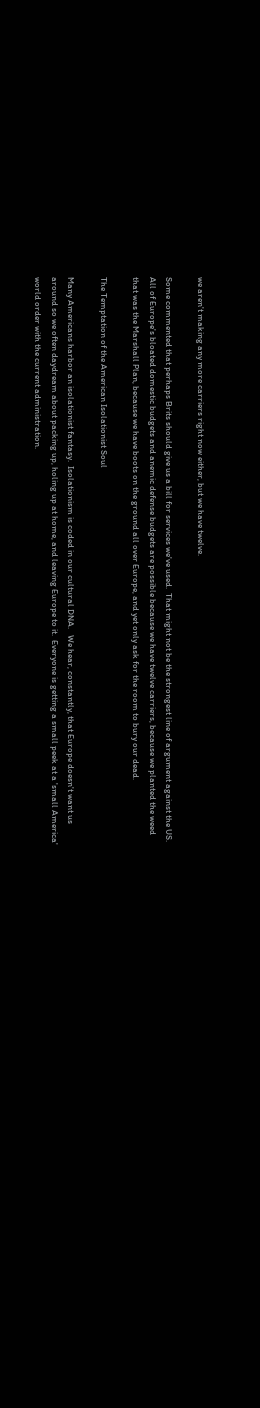we aren't making any more carriers right now either, but we have twelve.

Some commented that perhaps Brits should give us a bill for services we've used.  That might not be the strongest line of argument against the US.  All of Europe's bloated domestic budgets and anemic defense budgets are possible because we have twelve carriers, because we planted the weed that was the Marshall Plan, because we have boots on the ground all over Europe, and yet only ask for the room to bury our dead.

The Temptation of the American Isolationist Soul

Many Americans harbor an isolationist fantasy.  Isolationism is coded in our cultural DNA.   We hear, constantly, that Europe doesn't want us around so we often daydream about packing up, holing up at home, and leaving Europe to it.  Everyone is getting a small peek at a 'small America' world order with the current administration.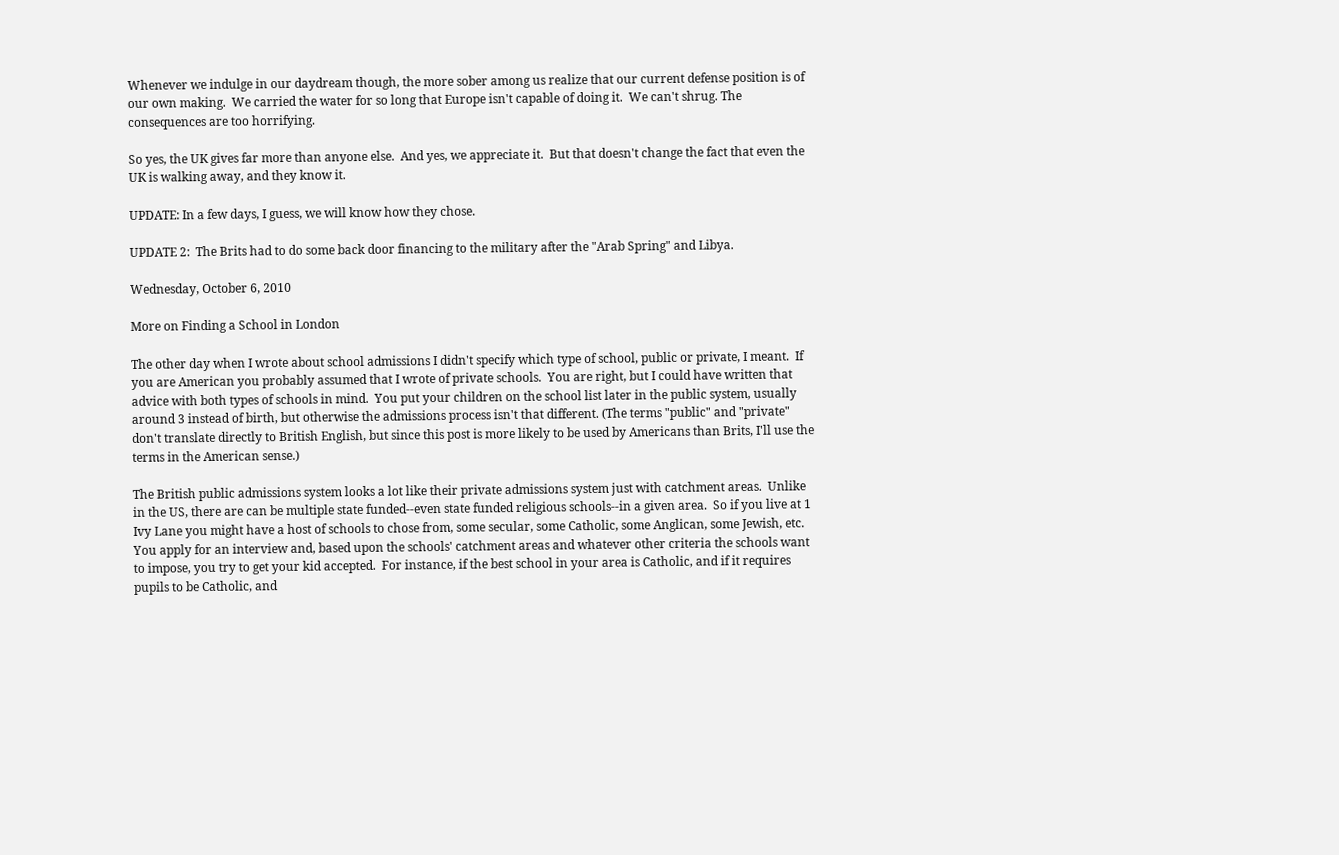Whenever we indulge in our daydream though, the more sober among us realize that our current defense position is of our own making.  We carried the water for so long that Europe isn't capable of doing it.  We can't shrug. The consequences are too horrifying.

So yes, the UK gives far more than anyone else.  And yes, we appreciate it.  But that doesn't change the fact that even the UK is walking away, and they know it.

UPDATE: In a few days, I guess, we will know how they chose.

UPDATE 2:  The Brits had to do some back door financing to the military after the "Arab Spring" and Libya.

Wednesday, October 6, 2010

More on Finding a School in London

The other day when I wrote about school admissions I didn't specify which type of school, public or private, I meant.  If you are American you probably assumed that I wrote of private schools.  You are right, but I could have written that advice with both types of schools in mind.  You put your children on the school list later in the public system, usually around 3 instead of birth, but otherwise the admissions process isn't that different. (The terms "public" and "private" don't translate directly to British English, but since this post is more likely to be used by Americans than Brits, I'll use the terms in the American sense.)

The British public admissions system looks a lot like their private admissions system just with catchment areas.  Unlike in the US, there are can be multiple state funded--even state funded religious schools--in a given area.  So if you live at 1 Ivy Lane you might have a host of schools to chose from, some secular, some Catholic, some Anglican, some Jewish, etc. You apply for an interview and, based upon the schools' catchment areas and whatever other criteria the schools want to impose, you try to get your kid accepted.  For instance, if the best school in your area is Catholic, and if it requires pupils to be Catholic, and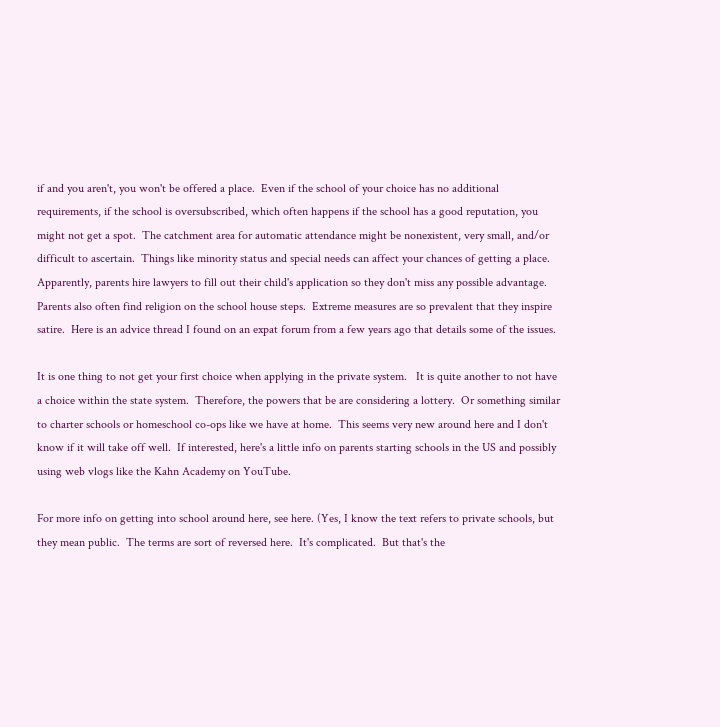if and you aren't, you won't be offered a place.  Even if the school of your choice has no additional requirements, if the school is oversubscribed, which often happens if the school has a good reputation, you might not get a spot.  The catchment area for automatic attendance might be nonexistent, very small, and/or difficult to ascertain.  Things like minority status and special needs can affect your chances of getting a place.  Apparently, parents hire lawyers to fill out their child's application so they don't miss any possible advantage.  Parents also often find religion on the school house steps.  Extreme measures are so prevalent that they inspire satire.  Here is an advice thread I found on an expat forum from a few years ago that details some of the issues.

It is one thing to not get your first choice when applying in the private system.   It is quite another to not have a choice within the state system.  Therefore, the powers that be are considering a lottery.  Or something similar to charter schools or homeschool co-ops like we have at home.  This seems very new around here and I don't know if it will take off well.  If interested, here's a little info on parents starting schools in the US and possibly using web vlogs like the Kahn Academy on YouTube.

For more info on getting into school around here, see here. (Yes, I know the text refers to private schools, but they mean public.  The terms are sort of reversed here.  It's complicated.  But that's the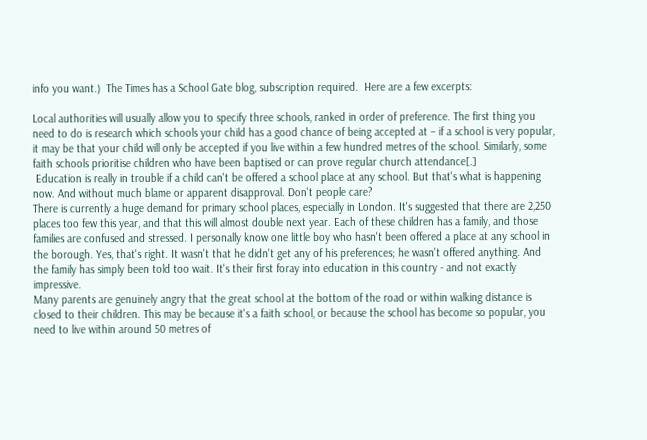info you want.)  The Times has a School Gate blog, subscription required.  Here are a few excerpts:

Local authorities will usually allow you to specify three schools, ranked in order of preference. The first thing you need to do is research which schools your child has a good chance of being accepted at – if a school is very popular, it may be that your child will only be accepted if you live within a few hundred metres of the school. Similarly, some faith schools prioritise children who have been baptised or can prove regular church attendance[.]
 Education is really in trouble if a child can't be offered a school place at any school. But that's what is happening now. And without much blame or apparent disapproval. Don't people care?
There is currently a huge demand for primary school places, especially in London. It's suggested that there are 2,250 places too few this year, and that this will almost double next year. Each of these children has a family, and those families are confused and stressed. I personally know one little boy who hasn't been offered a place at any school in the borough. Yes, that's right. It wasn't that he didn't get any of his preferences; he wasn't offered anything. And the family has simply been told too wait. It's their first foray into education in this country - and not exactly impressive.
Many parents are genuinely angry that the great school at the bottom of the road or within walking distance is closed to their children. This may be because it's a faith school, or because the school has become so popular, you need to live within around 50 metres of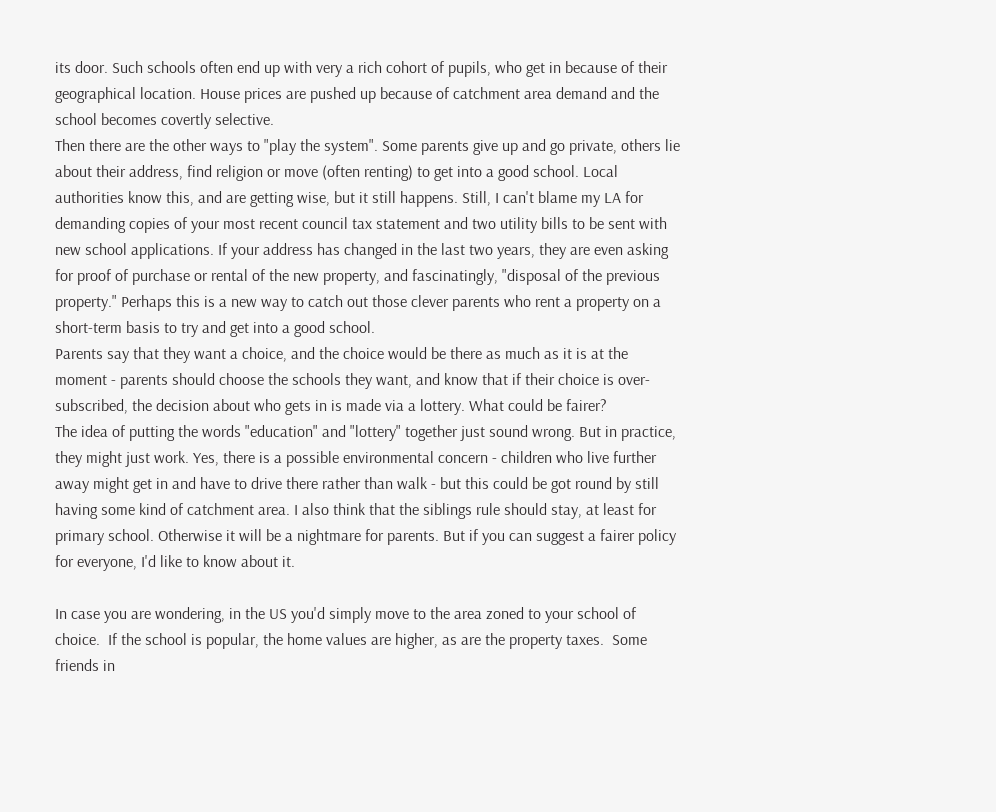its door. Such schools often end up with very a rich cohort of pupils, who get in because of their geographical location. House prices are pushed up because of catchment area demand and the school becomes covertly selective.
Then there are the other ways to "play the system". Some parents give up and go private, others lie about their address, find religion or move (often renting) to get into a good school. Local authorities know this, and are getting wise, but it still happens. Still, I can't blame my LA for demanding copies of your most recent council tax statement and two utility bills to be sent with new school applications. If your address has changed in the last two years, they are even asking for proof of purchase or rental of the new property, and fascinatingly, "disposal of the previous property." Perhaps this is a new way to catch out those clever parents who rent a property on a short-term basis to try and get into a good school.
Parents say that they want a choice, and the choice would be there as much as it is at the moment - parents should choose the schools they want, and know that if their choice is over-subscribed, the decision about who gets in is made via a lottery. What could be fairer?
The idea of putting the words "education" and "lottery" together just sound wrong. But in practice, they might just work. Yes, there is a possible environmental concern - children who live further away might get in and have to drive there rather than walk - but this could be got round by still having some kind of catchment area. I also think that the siblings rule should stay, at least for primary school. Otherwise it will be a nightmare for parents. But if you can suggest a fairer policy for everyone, I'd like to know about it.

In case you are wondering, in the US you'd simply move to the area zoned to your school of choice.  If the school is popular, the home values are higher, as are the property taxes.  Some friends in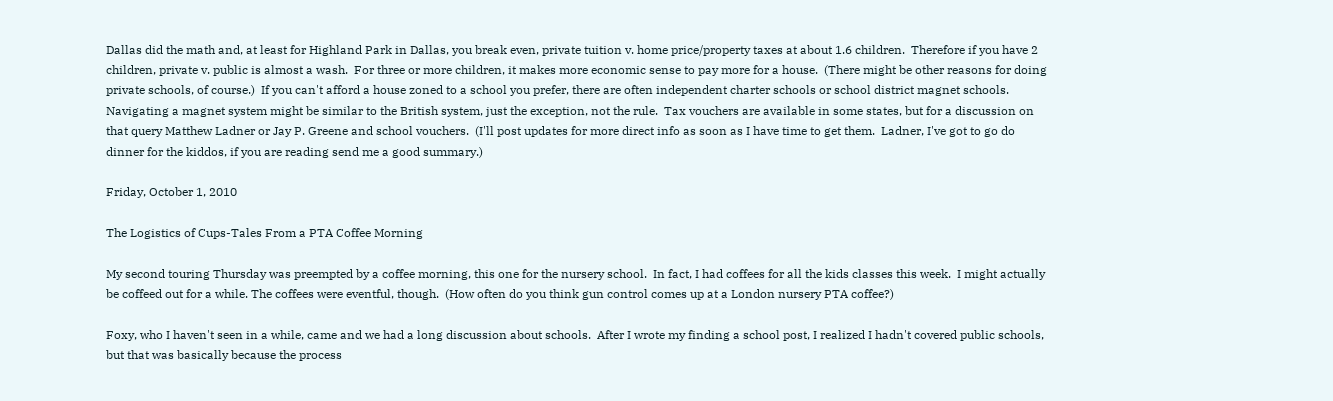Dallas did the math and, at least for Highland Park in Dallas, you break even, private tuition v. home price/property taxes at about 1.6 children.  Therefore if you have 2 children, private v. public is almost a wash.  For three or more children, it makes more economic sense to pay more for a house.  (There might be other reasons for doing private schools, of course.)  If you can't afford a house zoned to a school you prefer, there are often independent charter schools or school district magnet schools.   Navigating a magnet system might be similar to the British system, just the exception, not the rule.  Tax vouchers are available in some states, but for a discussion on that query Matthew Ladner or Jay P. Greene and school vouchers.  (I'll post updates for more direct info as soon as I have time to get them.  Ladner, I've got to go do dinner for the kiddos, if you are reading send me a good summary.)

Friday, October 1, 2010

The Logistics of Cups-Tales From a PTA Coffee Morning

My second touring Thursday was preempted by a coffee morning, this one for the nursery school.  In fact, I had coffees for all the kids classes this week.  I might actually be coffeed out for a while. The coffees were eventful, though.  (How often do you think gun control comes up at a London nursery PTA coffee?)

Foxy, who I haven't seen in a while, came and we had a long discussion about schools.  After I wrote my finding a school post, I realized I hadn't covered public schools, but that was basically because the process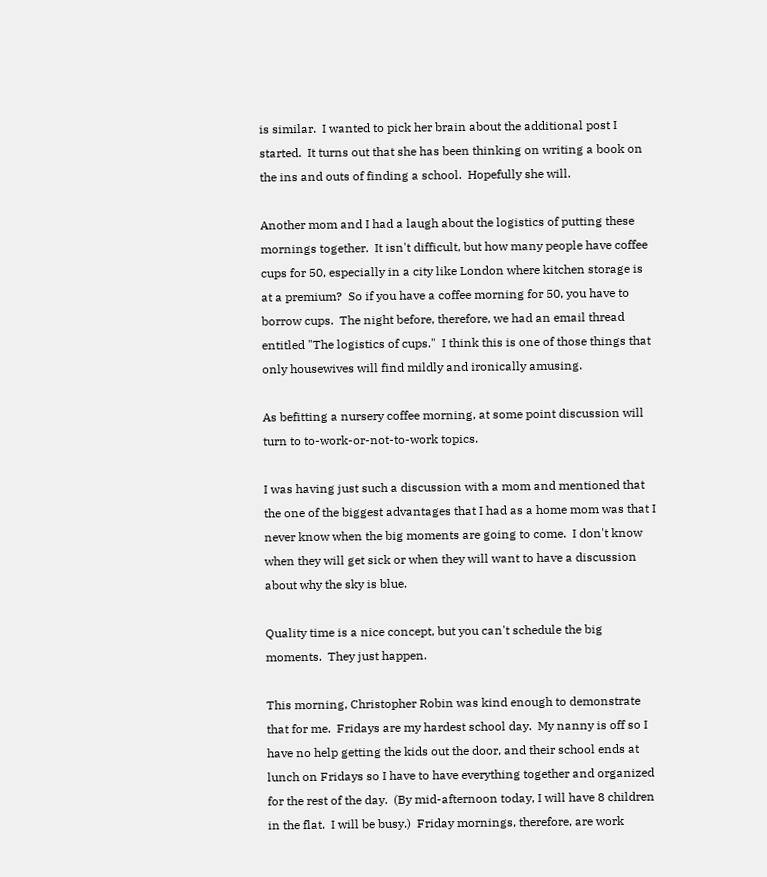is similar.  I wanted to pick her brain about the additional post I started.  It turns out that she has been thinking on writing a book on the ins and outs of finding a school.  Hopefully she will.

Another mom and I had a laugh about the logistics of putting these mornings together.  It isn't difficult, but how many people have coffee cups for 50, especially in a city like London where kitchen storage is at a premium?  So if you have a coffee morning for 50, you have to borrow cups.  The night before, therefore, we had an email thread entitled "The logistics of cups."  I think this is one of those things that only housewives will find mildly and ironically amusing.

As befitting a nursery coffee morning, at some point discussion will turn to to-work-or-not-to-work topics.

I was having just such a discussion with a mom and mentioned that the one of the biggest advantages that I had as a home mom was that I never know when the big moments are going to come.  I don't know when they will get sick or when they will want to have a discussion about why the sky is blue.

Quality time is a nice concept, but you can't schedule the big moments.  They just happen.

This morning, Christopher Robin was kind enough to demonstrate that for me.  Fridays are my hardest school day.  My nanny is off so I have no help getting the kids out the door, and their school ends at lunch on Fridays so I have to have everything together and organized for the rest of the day.  (By mid-afternoon today, I will have 8 children in the flat.  I will be busy.)  Friday mornings, therefore, are work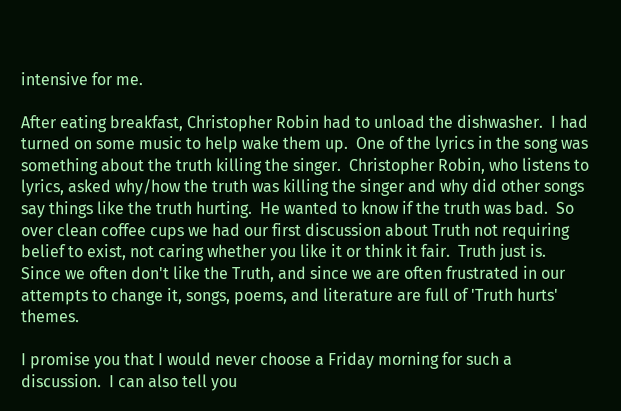intensive for me.

After eating breakfast, Christopher Robin had to unload the dishwasher.  I had turned on some music to help wake them up.  One of the lyrics in the song was something about the truth killing the singer.  Christopher Robin, who listens to lyrics, asked why/how the truth was killing the singer and why did other songs say things like the truth hurting.  He wanted to know if the truth was bad.  So over clean coffee cups we had our first discussion about Truth not requiring belief to exist, not caring whether you like it or think it fair.  Truth just is.  Since we often don't like the Truth, and since we are often frustrated in our attempts to change it, songs, poems, and literature are full of 'Truth hurts' themes.

I promise you that I would never choose a Friday morning for such a discussion.  I can also tell you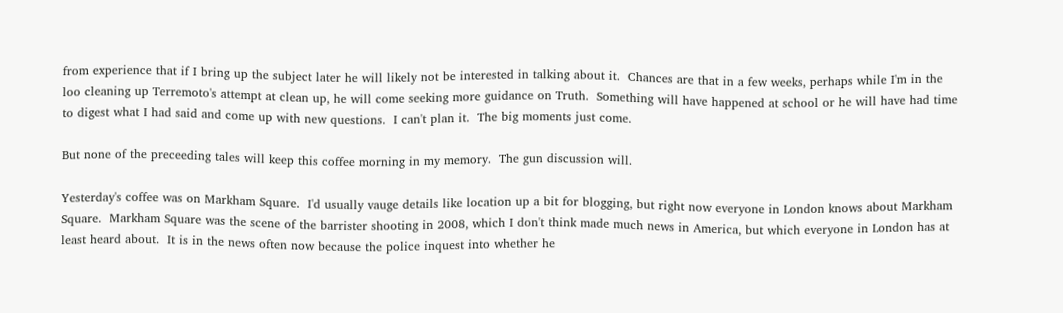from experience that if I bring up the subject later he will likely not be interested in talking about it.  Chances are that in a few weeks, perhaps while I'm in the loo cleaning up Terremoto's attempt at clean up, he will come seeking more guidance on Truth.  Something will have happened at school or he will have had time to digest what I had said and come up with new questions.  I can't plan it.  The big moments just come.

But none of the preceeding tales will keep this coffee morning in my memory.  The gun discussion will.

Yesterday's coffee was on Markham Square.  I'd usually vauge details like location up a bit for blogging, but right now everyone in London knows about Markham Square.  Markham Square was the scene of the barrister shooting in 2008, which I don't think made much news in America, but which everyone in London has at least heard about.  It is in the news often now because the police inquest into whether he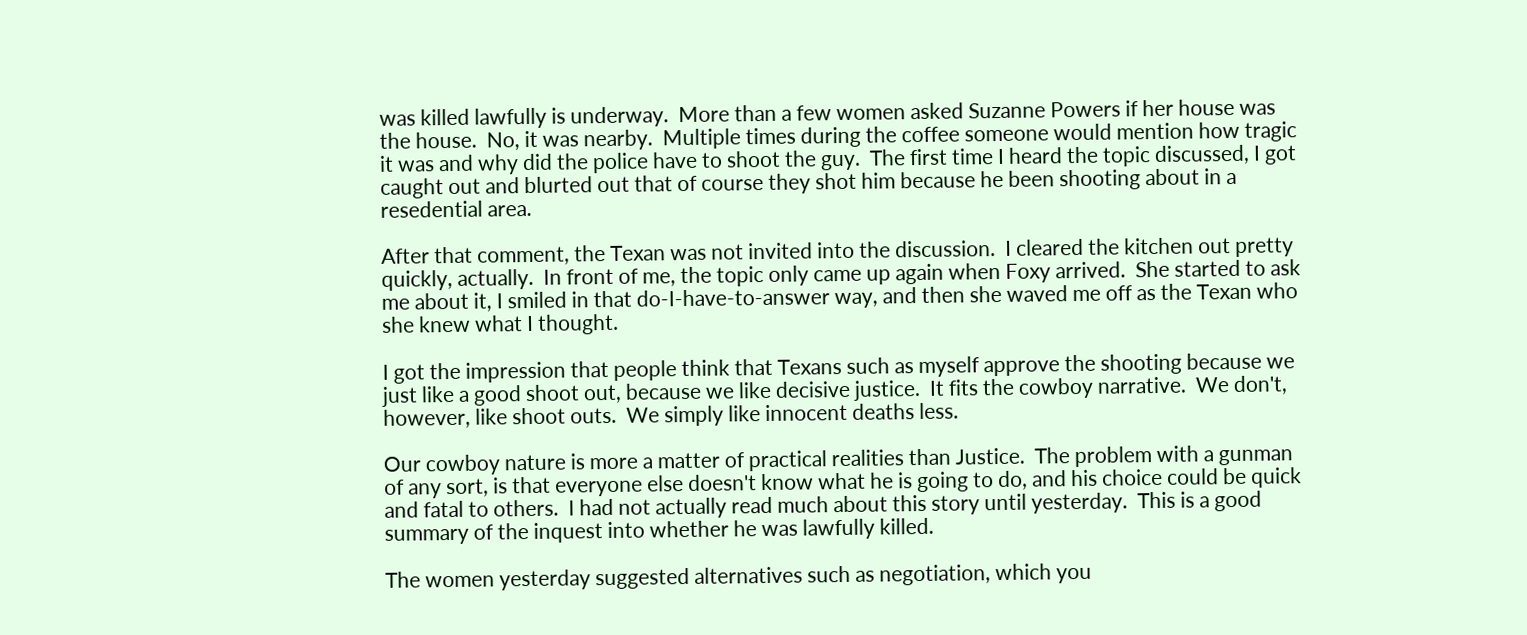was killed lawfully is underway.  More than a few women asked Suzanne Powers if her house was the house.  No, it was nearby.  Multiple times during the coffee someone would mention how tragic it was and why did the police have to shoot the guy.  The first time I heard the topic discussed, I got caught out and blurted out that of course they shot him because he been shooting about in a resedential area.

After that comment, the Texan was not invited into the discussion.  I cleared the kitchen out pretty quickly, actually.  In front of me, the topic only came up again when Foxy arrived.  She started to ask me about it, I smiled in that do-I-have-to-answer way, and then she waved me off as the Texan who she knew what I thought.

I got the impression that people think that Texans such as myself approve the shooting because we just like a good shoot out, because we like decisive justice.  It fits the cowboy narrative.  We don't, however, like shoot outs.  We simply like innocent deaths less.

Our cowboy nature is more a matter of practical realities than Justice.  The problem with a gunman of any sort, is that everyone else doesn't know what he is going to do, and his choice could be quick and fatal to others.  I had not actually read much about this story until yesterday.  This is a good summary of the inquest into whether he was lawfully killed.

The women yesterday suggested alternatives such as negotiation, which you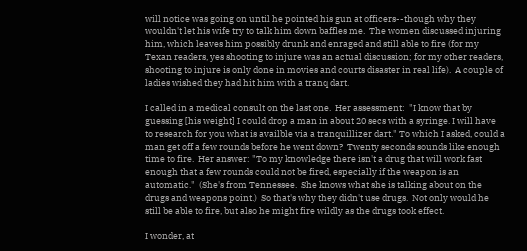will notice was going on until he pointed his gun at officers--though why they wouldn't let his wife try to talk him down baffles me.  The women discussed injuring him, which leaves him possibly drunk and enraged and still able to fire (for my Texan readers, yes shooting to injure was an actual discussion; for my other readers, shooting to injure is only done in movies and courts disaster in real life).  A couple of ladies wished they had hit him with a tranq dart.

I called in a medical consult on the last one.  Her assessment:  "I know that by guessing [his weight] I could drop a man in about 20 secs with a syringe. I will have to research for you what is availble via a tranquillizer dart." To which I asked, could a man get off a few rounds before he went down?  Twenty seconds sounds like enough time to fire.  Her answer: "To my knowledge there isn't a drug that will work fast enough that a few rounds could not be fired, especially if the weapon is an automatic."  (She's from Tennessee.  She knows what she is talking about on the drugs and weapons point.)  So that's why they didn't use drugs.  Not only would he still be able to fire, but also he might fire wildly as the drugs took effect.

I wonder, at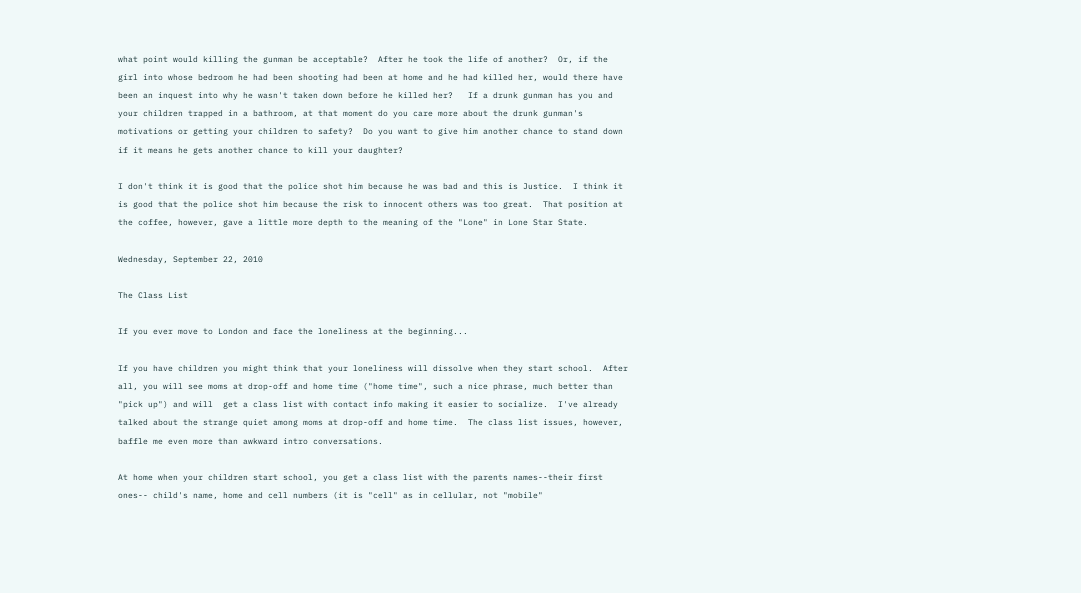what point would killing the gunman be acceptable?  After he took the life of another?  Or, if the girl into whose bedroom he had been shooting had been at home and he had killed her, would there have been an inquest into why he wasn't taken down before he killed her?   If a drunk gunman has you and your children trapped in a bathroom, at that moment do you care more about the drunk gunman's motivations or getting your children to safety?  Do you want to give him another chance to stand down if it means he gets another chance to kill your daughter?

I don't think it is good that the police shot him because he was bad and this is Justice.  I think it is good that the police shot him because the risk to innocent others was too great.  That position at the coffee, however, gave a little more depth to the meaning of the "Lone" in Lone Star State.

Wednesday, September 22, 2010

The Class List

If you ever move to London and face the loneliness at the beginning...

If you have children you might think that your loneliness will dissolve when they start school.  After all, you will see moms at drop-off and home time ("home time", such a nice phrase, much better than "pick up") and will  get a class list with contact info making it easier to socialize.  I've already talked about the strange quiet among moms at drop-off and home time.  The class list issues, however, baffle me even more than awkward intro conversations.

At home when your children start school, you get a class list with the parents names--their first ones-- child's name, home and cell numbers (it is "cell" as in cellular, not "mobile"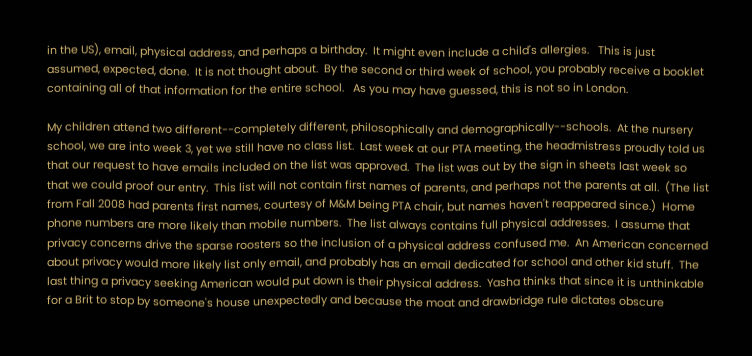in the US), email, physical address, and perhaps a birthday.  It might even include a child's allergies.   This is just assumed, expected, done.  It is not thought about.  By the second or third week of school, you probably receive a booklet containing all of that information for the entire school.   As you may have guessed, this is not so in London.

My children attend two different--completely different, philosophically and demographically--schools.  At the nursery school, we are into week 3, yet we still have no class list.  Last week at our PTA meeting, the headmistress proudly told us that our request to have emails included on the list was approved.  The list was out by the sign in sheets last week so that we could proof our entry.  This list will not contain first names of parents, and perhaps not the parents at all.  (The list from Fall 2008 had parents first names, courtesy of M&M being PTA chair, but names haven't reappeared since.)  Home phone numbers are more likely than mobile numbers.  The list always contains full physical addresses.  I assume that privacy concerns drive the sparse roosters so the inclusion of a physical address confused me.  An American concerned about privacy would more likely list only email, and probably has an email dedicated for school and other kid stuff.  The last thing a privacy seeking American would put down is their physical address.  Yasha thinks that since it is unthinkable for a Brit to stop by someone's house unexpectedly and because the moat and drawbridge rule dictates obscure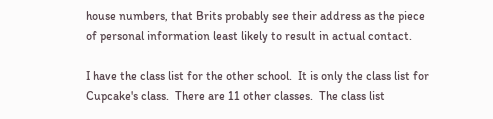house numbers, that Brits probably see their address as the piece of personal information least likely to result in actual contact.

I have the class list for the other school.  It is only the class list for Cupcake's class.  There are 11 other classes.  The class list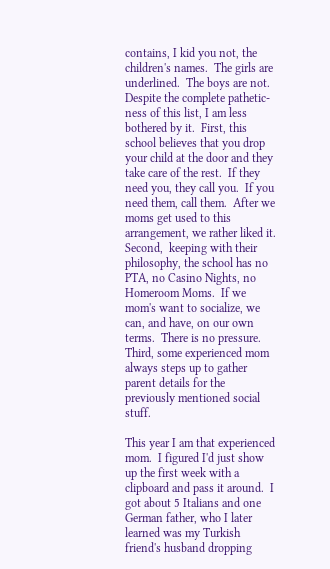contains, I kid you not, the children's names.  The girls are underlined.  The boys are not.  Despite the complete pathetic-ness of this list, I am less bothered by it.  First, this school believes that you drop your child at the door and they take care of the rest.  If they need you, they call you.  If you need them, call them.  After we moms get used to this arrangement, we rather liked it.  Second,  keeping with their philosophy, the school has no PTA, no Casino Nights, no Homeroom Moms.  If we mom's want to socialize, we can, and have, on our own terms.  There is no pressure.  Third, some experienced mom always steps up to gather parent details for the previously mentioned social stuff.

This year I am that experienced mom.  I figured I'd just show up the first week with a clipboard and pass it around.  I got about 5 Italians and one German father, who I later learned was my Turkish friend's husband dropping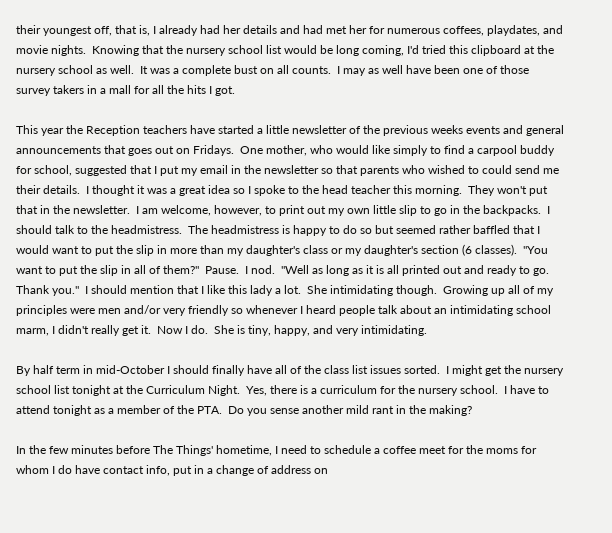their youngest off, that is, I already had her details and had met her for numerous coffees, playdates, and movie nights.  Knowing that the nursery school list would be long coming, I'd tried this clipboard at the nursery school as well.  It was a complete bust on all counts.  I may as well have been one of those survey takers in a mall for all the hits I got.

This year the Reception teachers have started a little newsletter of the previous weeks events and general announcements that goes out on Fridays.  One mother, who would like simply to find a carpool buddy for school, suggested that I put my email in the newsletter so that parents who wished to could send me their details.  I thought it was a great idea so I spoke to the head teacher this morning.  They won't put that in the newsletter.  I am welcome, however, to print out my own little slip to go in the backpacks.  I should talk to the headmistress.  The headmistress is happy to do so but seemed rather baffled that I would want to put the slip in more than my daughter's class or my daughter's section (6 classes).  "You want to put the slip in all of them?"  Pause.  I nod.  "Well as long as it is all printed out and ready to go.  Thank you."  I should mention that I like this lady a lot.  She intimidating though.  Growing up all of my principles were men and/or very friendly so whenever I heard people talk about an intimidating school marm, I didn't really get it.  Now I do.  She is tiny, happy, and very intimidating.

By half term in mid-October I should finally have all of the class list issues sorted.  I might get the nursery school list tonight at the Curriculum Night.  Yes, there is a curriculum for the nursery school.  I have to attend tonight as a member of the PTA.  Do you sense another mild rant in the making?

In the few minutes before The Things' hometime, I need to schedule a coffee meet for the moms for whom I do have contact info, put in a change of address on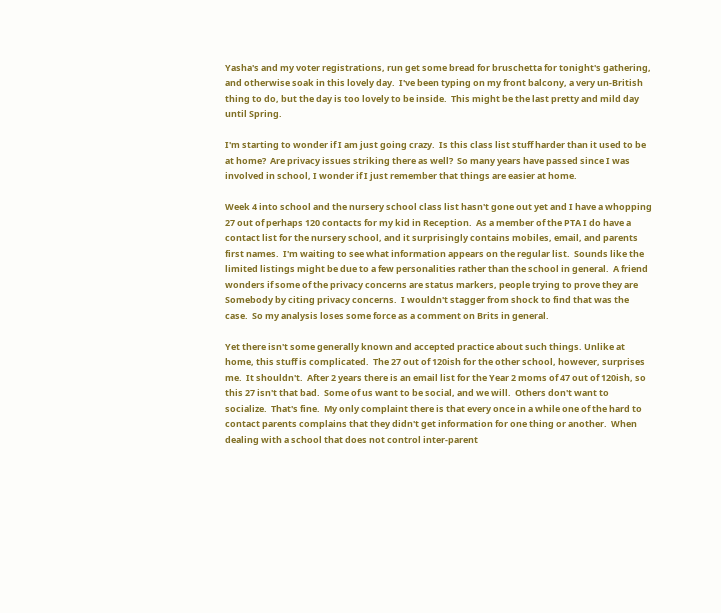Yasha's and my voter registrations, run get some bread for bruschetta for tonight's gathering, and otherwise soak in this lovely day.  I've been typing on my front balcony, a very un-British thing to do, but the day is too lovely to be inside.  This might be the last pretty and mild day until Spring.

I'm starting to wonder if I am just going crazy.  Is this class list stuff harder than it used to be at home?  Are privacy issues striking there as well?  So many years have passed since I was involved in school, I wonder if I just remember that things are easier at home.

Week 4 into school and the nursery school class list hasn't gone out yet and I have a whopping 27 out of perhaps 120 contacts for my kid in Reception.  As a member of the PTA I do have a contact list for the nursery school, and it surprisingly contains mobiles, email, and parents first names.  I'm waiting to see what information appears on the regular list.  Sounds like the limited listings might be due to a few personalities rather than the school in general.  A friend wonders if some of the privacy concerns are status markers, people trying to prove they are Somebody by citing privacy concerns.  I wouldn't stagger from shock to find that was the case.  So my analysis loses some force as a comment on Brits in general.

Yet there isn't some generally known and accepted practice about such things. Unlike at home, this stuff is complicated.  The 27 out of 120ish for the other school, however, surprises me.  It shouldn't.  After 2 years there is an email list for the Year 2 moms of 47 out of 120ish, so this 27 isn't that bad.  Some of us want to be social, and we will.  Others don't want to socialize.  That's fine.  My only complaint there is that every once in a while one of the hard to contact parents complains that they didn't get information for one thing or another.  When dealing with a school that does not control inter-parent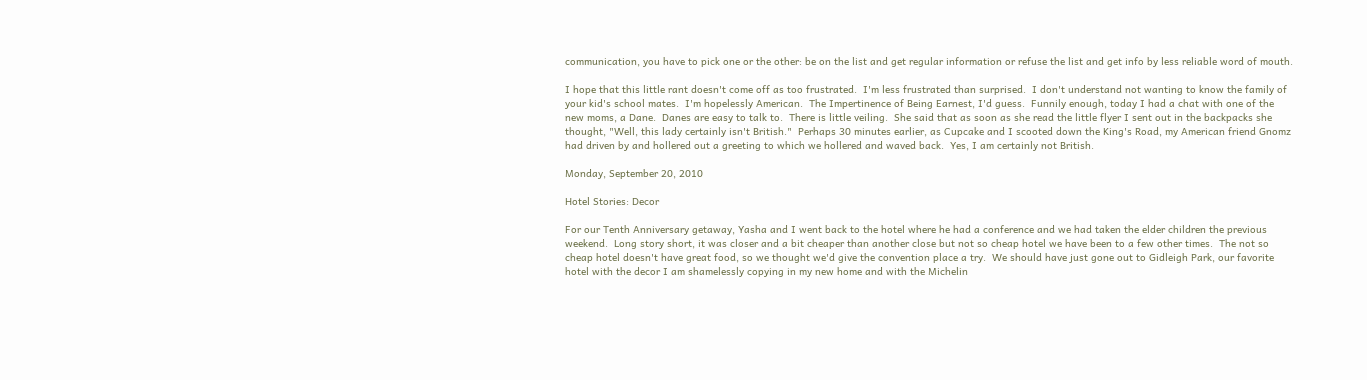communication, you have to pick one or the other: be on the list and get regular information or refuse the list and get info by less reliable word of mouth.

I hope that this little rant doesn't come off as too frustrated.  I'm less frustrated than surprised.  I don't understand not wanting to know the family of your kid's school mates.  I'm hopelessly American.  The Impertinence of Being Earnest, I'd guess.  Funnily enough, today I had a chat with one of the new moms, a Dane.  Danes are easy to talk to.  There is little veiling.  She said that as soon as she read the little flyer I sent out in the backpacks she thought, "Well, this lady certainly isn't British."  Perhaps 30 minutes earlier, as Cupcake and I scooted down the King's Road, my American friend Gnomz had driven by and hollered out a greeting to which we hollered and waved back.  Yes, I am certainly not British.

Monday, September 20, 2010

Hotel Stories: Decor

For our Tenth Anniversary getaway, Yasha and I went back to the hotel where he had a conference and we had taken the elder children the previous weekend.  Long story short, it was closer and a bit cheaper than another close but not so cheap hotel we have been to a few other times.  The not so cheap hotel doesn't have great food, so we thought we'd give the convention place a try.  We should have just gone out to Gidleigh Park, our favorite hotel with the decor I am shamelessly copying in my new home and with the Michelin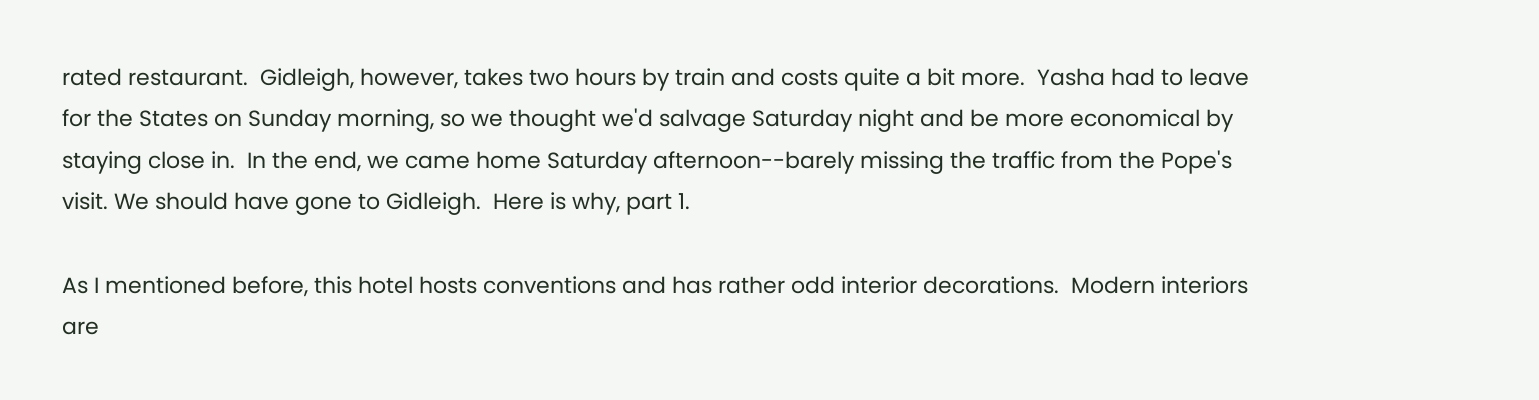rated restaurant.  Gidleigh, however, takes two hours by train and costs quite a bit more.  Yasha had to leave for the States on Sunday morning, so we thought we'd salvage Saturday night and be more economical by staying close in.  In the end, we came home Saturday afternoon--barely missing the traffic from the Pope's visit. We should have gone to Gidleigh.  Here is why, part 1.

As I mentioned before, this hotel hosts conventions and has rather odd interior decorations.  Modern interiors are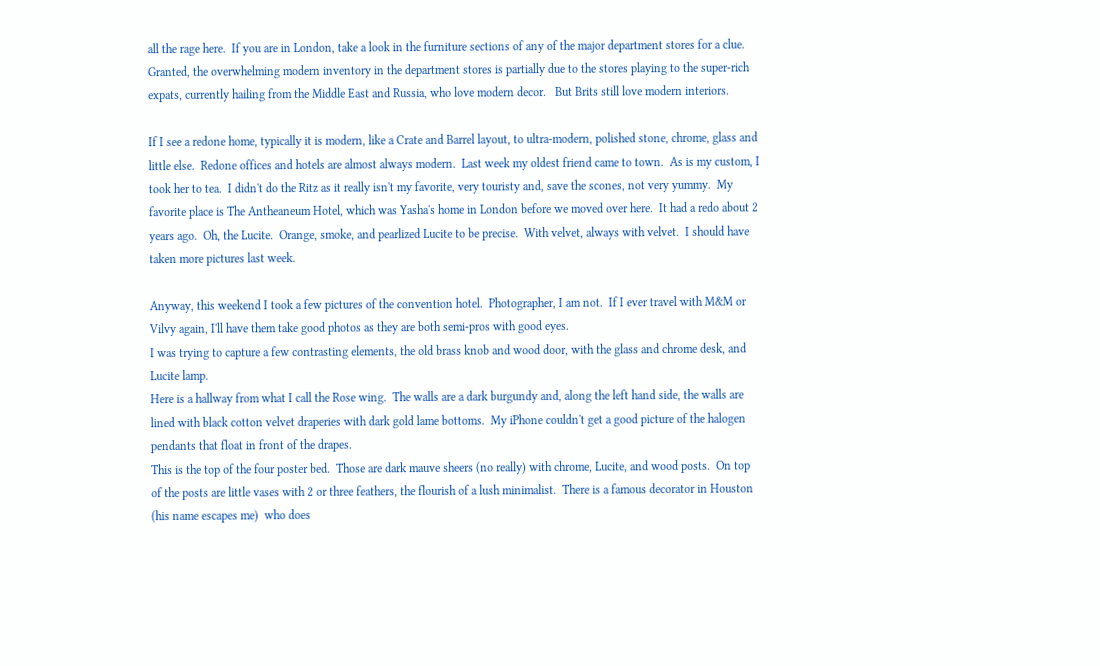all the rage here.  If you are in London, take a look in the furniture sections of any of the major department stores for a clue.  Granted, the overwhelming modern inventory in the department stores is partially due to the stores playing to the super-rich expats, currently hailing from the Middle East and Russia, who love modern decor.   But Brits still love modern interiors.

If I see a redone home, typically it is modern, like a Crate and Barrel layout, to ultra-modern, polished stone, chrome, glass and little else.  Redone offices and hotels are almost always modern.  Last week my oldest friend came to town.  As is my custom, I took her to tea.  I didn't do the Ritz as it really isn't my favorite, very touristy and, save the scones, not very yummy.  My favorite place is The Antheaneum Hotel, which was Yasha's home in London before we moved over here.  It had a redo about 2 years ago.  Oh, the Lucite.  Orange, smoke, and pearlized Lucite to be precise.  With velvet, always with velvet.  I should have taken more pictures last week.

Anyway, this weekend I took a few pictures of the convention hotel.  Photographer, I am not.  If I ever travel with M&M or Vilvy again, I'll have them take good photos as they are both semi-pros with good eyes.
I was trying to capture a few contrasting elements, the old brass knob and wood door, with the glass and chrome desk, and Lucite lamp.
Here is a hallway from what I call the Rose wing.  The walls are a dark burgundy and, along the left hand side, the walls are lined with black cotton velvet draperies with dark gold lame bottoms.  My iPhone couldn't get a good picture of the halogen pendants that float in front of the drapes.
This is the top of the four poster bed.  Those are dark mauve sheers (no really) with chrome, Lucite, and wood posts.  On top of the posts are little vases with 2 or three feathers, the flourish of a lush minimalist.  There is a famous decorator in Houston (his name escapes me)  who does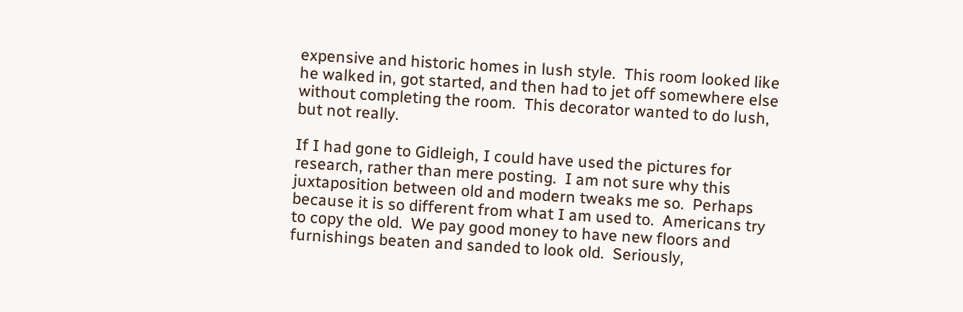expensive and historic homes in lush style.  This room looked like he walked in, got started, and then had to jet off somewhere else without completing the room.  This decorator wanted to do lush, but not really.

If I had gone to Gidleigh, I could have used the pictures for research, rather than mere posting.  I am not sure why this juxtaposition between old and modern tweaks me so.  Perhaps because it is so different from what I am used to.  Americans try to copy the old.  We pay good money to have new floors and furnishings beaten and sanded to look old.  Seriously,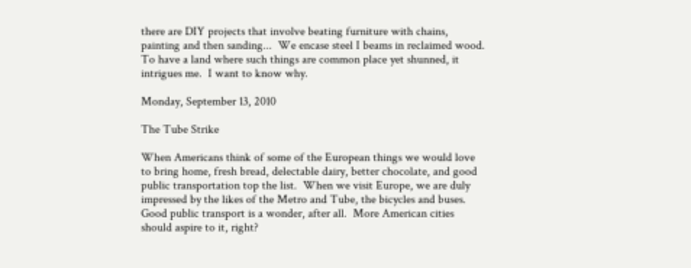there are DIY projects that involve beating furniture with chains, painting and then sanding...  We encase steel I beams in reclaimed wood.  To have a land where such things are common place yet shunned, it intrigues me.  I want to know why.

Monday, September 13, 2010

The Tube Strike

When Americans think of some of the European things we would love to bring home, fresh bread, delectable dairy, better chocolate, and good public transportation top the list.  When we visit Europe, we are duly impressed by the likes of the Metro and Tube, the bicycles and buses.  Good public transport is a wonder, after all.  More American cities should aspire to it, right?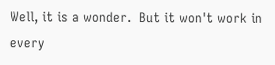Well, it is a wonder.  But it won't work in every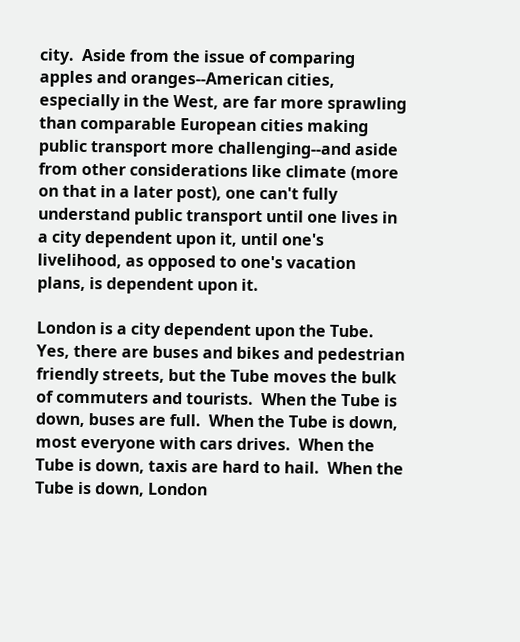city.  Aside from the issue of comparing apples and oranges--American cities, especially in the West, are far more sprawling than comparable European cities making public transport more challenging--and aside from other considerations like climate (more on that in a later post), one can't fully understand public transport until one lives in a city dependent upon it, until one's livelihood, as opposed to one's vacation plans, is dependent upon it.

London is a city dependent upon the Tube.  Yes, there are buses and bikes and pedestrian friendly streets, but the Tube moves the bulk of commuters and tourists.  When the Tube is down, buses are full.  When the Tube is down, most everyone with cars drives.  When the Tube is down, taxis are hard to hail.  When the Tube is down, London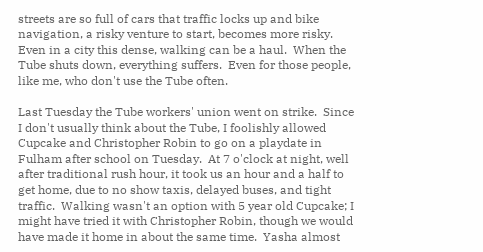streets are so full of cars that traffic locks up and bike navigation, a risky venture to start, becomes more risky.  Even in a city this dense, walking can be a haul.  When the Tube shuts down, everything suffers.  Even for those people, like me, who don't use the Tube often.

Last Tuesday the Tube workers' union went on strike.  Since I don't usually think about the Tube, I foolishly allowed Cupcake and Christopher Robin to go on a playdate in Fulham after school on Tuesday.  At 7 o'clock at night, well after traditional rush hour, it took us an hour and a half to get home, due to no show taxis, delayed buses, and tight traffic.  Walking wasn't an option with 5 year old Cupcake; I might have tried it with Christopher Robin, though we would have made it home in about the same time.  Yasha almost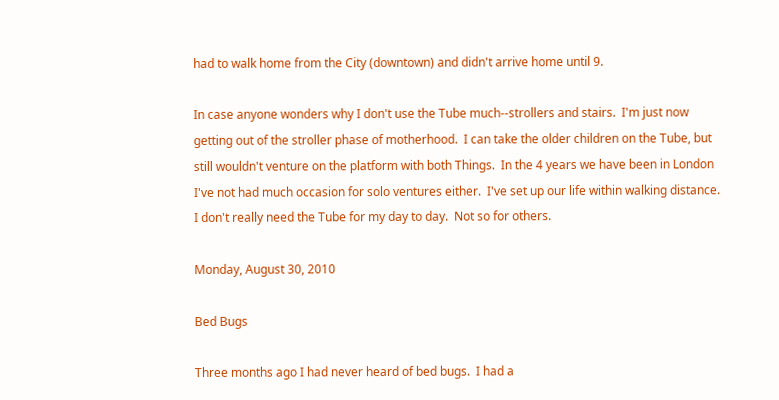had to walk home from the City (downtown) and didn't arrive home until 9.

In case anyone wonders why I don't use the Tube much--strollers and stairs.  I'm just now getting out of the stroller phase of motherhood.  I can take the older children on the Tube, but still wouldn't venture on the platform with both Things.  In the 4 years we have been in London I've not had much occasion for solo ventures either.  I've set up our life within walking distance.  I don't really need the Tube for my day to day.  Not so for others.

Monday, August 30, 2010

Bed Bugs

Three months ago I had never heard of bed bugs.  I had a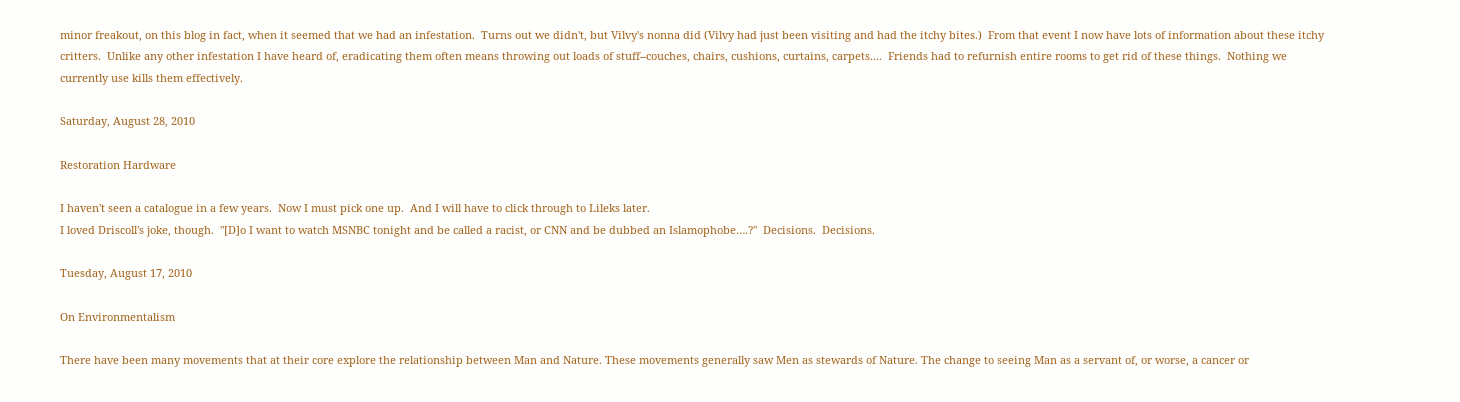minor freakout, on this blog in fact, when it seemed that we had an infestation.  Turns out we didn't, but Vilvy's nonna did (Vilvy had just been visiting and had the itchy bites.)  From that event I now have lots of information about these itchy critters.  Unlike any other infestation I have heard of, eradicating them often means throwing out loads of stuff--couches, chairs, cushions, curtains, carpets....  Friends had to refurnish entire rooms to get rid of these things.  Nothing we currently use kills them effectively.

Saturday, August 28, 2010

Restoration Hardware

I haven't seen a catalogue in a few years.  Now I must pick one up.  And I will have to click through to Lileks later.
I loved Driscoll's joke, though.  "[D]o I want to watch MSNBC tonight and be called a racist, or CNN and be dubbed an Islamophobe….?"  Decisions.  Decisions.

Tuesday, August 17, 2010

On Environmentalism

There have been many movements that at their core explore the relationship between Man and Nature. These movements generally saw Men as stewards of Nature. The change to seeing Man as a servant of, or worse, a cancer or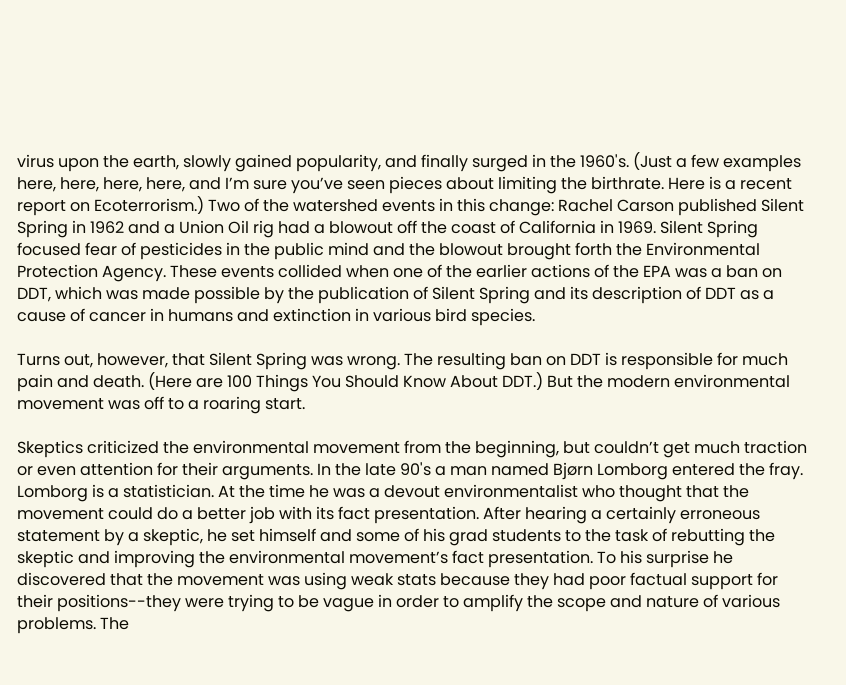virus upon the earth, slowly gained popularity, and finally surged in the 1960's. (Just a few examples here, here, here, here, and I’m sure you’ve seen pieces about limiting the birthrate. Here is a recent report on Ecoterrorism.) Two of the watershed events in this change: Rachel Carson published Silent Spring in 1962 and a Union Oil rig had a blowout off the coast of California in 1969. Silent Spring focused fear of pesticides in the public mind and the blowout brought forth the Environmental Protection Agency. These events collided when one of the earlier actions of the EPA was a ban on DDT, which was made possible by the publication of Silent Spring and its description of DDT as a cause of cancer in humans and extinction in various bird species.

Turns out, however, that Silent Spring was wrong. The resulting ban on DDT is responsible for much pain and death. (Here are 100 Things You Should Know About DDT.) But the modern environmental movement was off to a roaring start.

Skeptics criticized the environmental movement from the beginning, but couldn’t get much traction or even attention for their arguments. In the late 90's a man named Bjørn Lomborg entered the fray. Lomborg is a statistician. At the time he was a devout environmentalist who thought that the movement could do a better job with its fact presentation. After hearing a certainly erroneous statement by a skeptic, he set himself and some of his grad students to the task of rebutting the skeptic and improving the environmental movement’s fact presentation. To his surprise he discovered that the movement was using weak stats because they had poor factual support for their positions--they were trying to be vague in order to amplify the scope and nature of various problems. The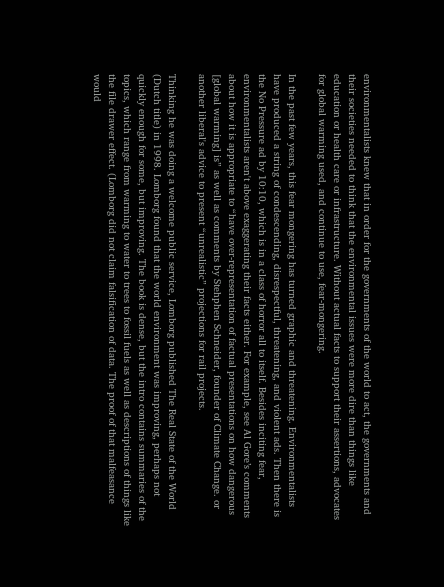environmentalists knew that in order for the governments of the world to act, the governments and their societies needed to think that the environmental issues were more dire than things like education or health care or infrastructure. Without actual facts to support their assertions, advocates for global warming used, and continue to use, fear-mongering.

In the past few years, this fear mongering has turned graphic and threatening. Environmentalists have produced a string of condescending, disrespectful, threatening, and violent ads. Then there is the No Pressure ad by 10:10, which is in a class of horror all to itself. Besides inciting fear, environmentalists aren't above exaggerating their facts either. For example, see Al Gore’s comments about how it is appropriate to “have over-representation of factual presentations on how dangerous [global warming] is” as well as comments by Stehphen Schneider, founder of Climate Change. or another liberal's advice to present “unrealistic” projections for rail projects.

Thinking he was doing a welcome public service, Lomborg published The Real State of the World (Dutch title) in 1998. Lomborg found that the world environment was improving, perhaps not quickly enough for some, but improving. The book is dense, but the intro contains summaries of the topics, which range from warming to water to trees to fossil fuels as well as descriptions of things like the file drawer effect. (Lomborg did not claim falsification of data. The proof of that malfeasance would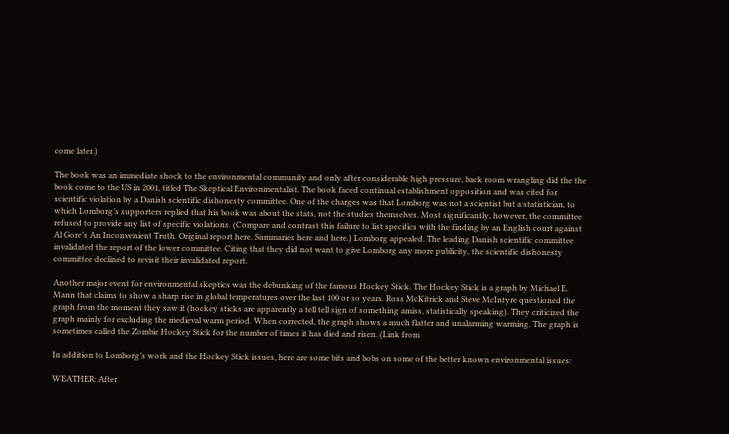come later.)

The book was an immediate shock to the environmental community and only after considerable high pressure, back room wrangling did the the book come to the US in 2001, titled The Skeptical Environmentalist. The book faced continual establishment opposition and was cited for scientific violation by a Danish scientific dishonesty committee. One of the charges was that Lomborg was not a scientist but a statistician, to which Lomborg’s supporters replied that his book was about the stats, not the studies themselves. Most significantly, however, the committee refused to provide any list of specific violations. (Compare and contrast this failure to list specifics with the finding by an English court against Al Gore’s An Inconvenient Truth. Original report here. Summaries here and here.) Lomborg appealed. The leading Danish scientific committee invalidated the report of the lower committee. Citing that they did not want to give Lomborg any more publicity, the scientific dishonesty committee declined to revisit their invalidated report.

Another major event for environmental skeptics was the debunking of the famous Hockey Stick. The Hockey Stick is a graph by Michael E. Mann that claims to show a sharp rise in global temperatures over the last 100 or so years. Ross McKitrick and Steve McIntyre questioned the graph from the moment they saw it (hockey sticks are apparently a tell tell sign of something amiss, statistically speaking). They criticized the graph mainly for excluding the medieval warm period. When corrected, the graph shows a much flatter and unalarming warming. The graph is sometimes called the Zombie Hockey Stick for the number of times it has died and risen. (Link from

In addition to Lomborg’s work and the Hockey Stick issues, here are some bits and bobs on some of the better known environmental issues:

WEATHER: After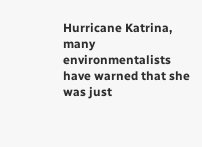Hurricane Katrina, many environmentalists have warned that she was just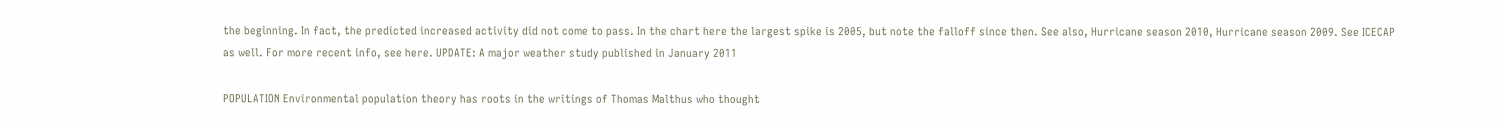the beginning. In fact, the predicted increased activity did not come to pass. In the chart here the largest spike is 2005, but note the falloff since then. See also, Hurricane season 2010, Hurricane season 2009. See ICECAP as well. For more recent info, see here. UPDATE: A major weather study published in January 2011

POPULATION Environmental population theory has roots in the writings of Thomas Malthus who thought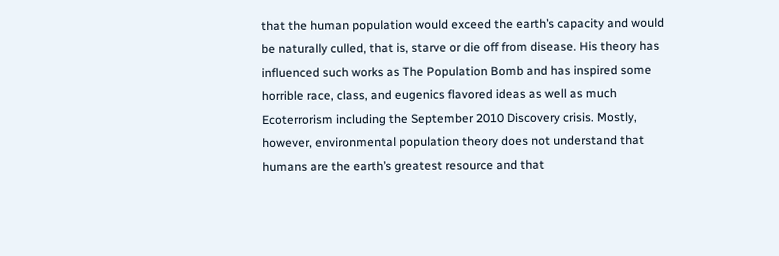that the human population would exceed the earth’s capacity and would be naturally culled, that is, starve or die off from disease. His theory has influenced such works as The Population Bomb and has inspired some horrible race, class, and eugenics flavored ideas as well as much Ecoterrorism including the September 2010 Discovery crisis. Mostly, however, environmental population theory does not understand that humans are the earth’s greatest resource and that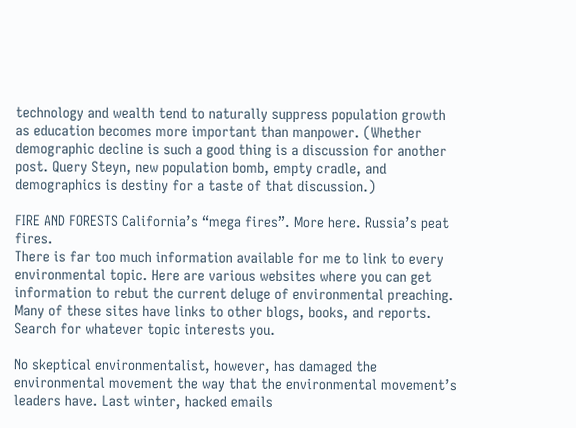technology and wealth tend to naturally suppress population growth as education becomes more important than manpower. (Whether demographic decline is such a good thing is a discussion for another post. Query Steyn, new population bomb, empty cradle, and demographics is destiny for a taste of that discussion.)

FIRE AND FORESTS California’s “mega fires”. More here. Russia’s peat fires.
There is far too much information available for me to link to every environmental topic. Here are various websites where you can get information to rebut the current deluge of environmental preaching. Many of these sites have links to other blogs, books, and reports. Search for whatever topic interests you.

No skeptical environmentalist, however, has damaged the environmental movement the way that the environmental movement’s leaders have. Last winter, hacked emails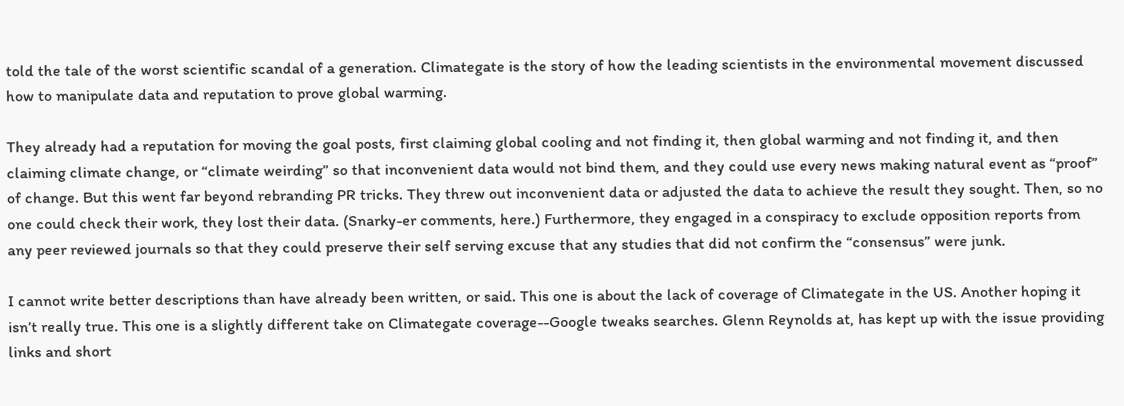told the tale of the worst scientific scandal of a generation. Climategate is the story of how the leading scientists in the environmental movement discussed how to manipulate data and reputation to prove global warming.

They already had a reputation for moving the goal posts, first claiming global cooling and not finding it, then global warming and not finding it, and then claiming climate change, or “climate weirding” so that inconvenient data would not bind them, and they could use every news making natural event as “proof” of change. But this went far beyond rebranding PR tricks. They threw out inconvenient data or adjusted the data to achieve the result they sought. Then, so no one could check their work, they lost their data. (Snarky-er comments, here.) Furthermore, they engaged in a conspiracy to exclude opposition reports from any peer reviewed journals so that they could preserve their self serving excuse that any studies that did not confirm the “consensus” were junk.

I cannot write better descriptions than have already been written, or said. This one is about the lack of coverage of Climategate in the US. Another hoping it isn’t really true. This one is a slightly different take on Climategate coverage--Google tweaks searches. Glenn Reynolds at, has kept up with the issue providing links and short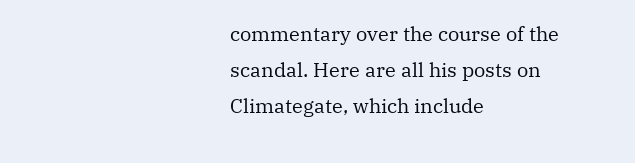commentary over the course of the scandal. Here are all his posts on Climategate, which include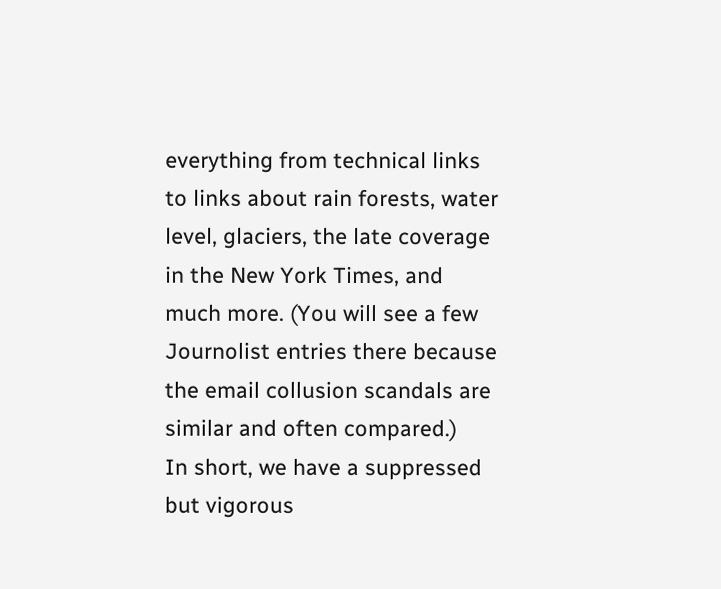everything from technical links to links about rain forests, water level, glaciers, the late coverage in the New York Times, and much more. (You will see a few Journolist entries there because the email collusion scandals are similar and often compared.)
In short, we have a suppressed but vigorous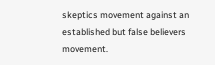skeptics movement against an established but false believers movement.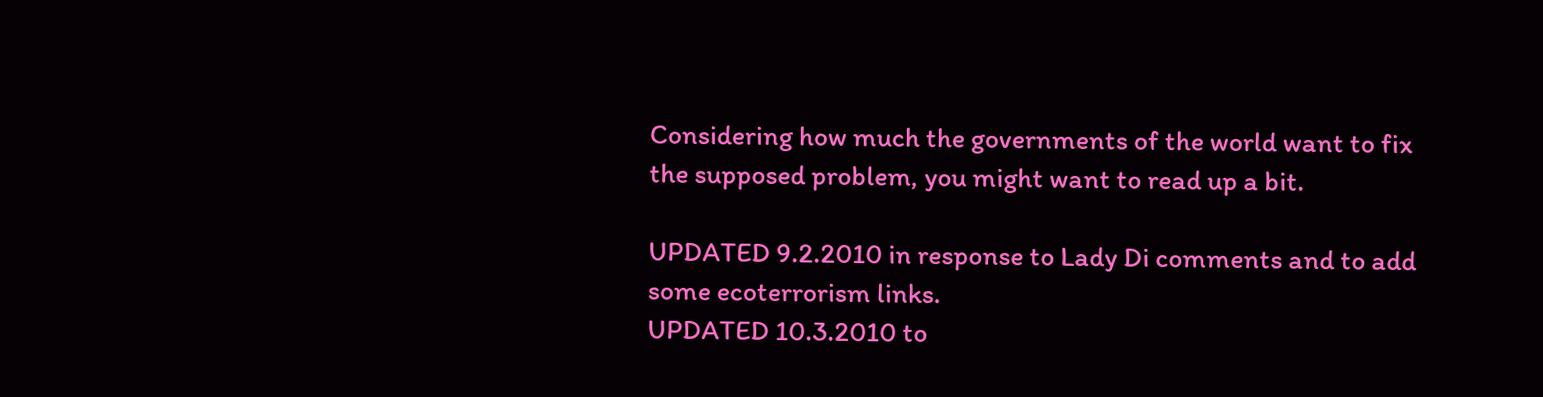Considering how much the governments of the world want to fix the supposed problem, you might want to read up a bit.

UPDATED 9.2.2010 in response to Lady Di comments and to add some ecoterrorism links.
UPDATED 10.3.2010 to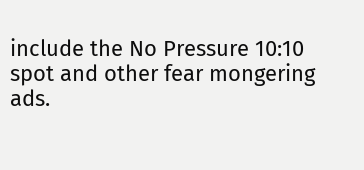include the No Pressure 10:10 spot and other fear mongering ads.